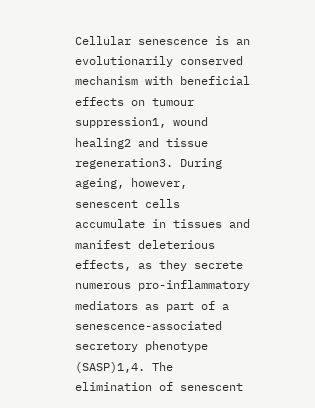Cellular senescence is an evolutionarily conserved mechanism with beneficial effects on tumour suppression1, wound healing2 and tissue regeneration3. During ageing, however, senescent cells accumulate in tissues and manifest deleterious effects, as they secrete numerous pro-inflammatory mediators as part of a senescence-associated secretory phenotype (SASP)1,4. The elimination of senescent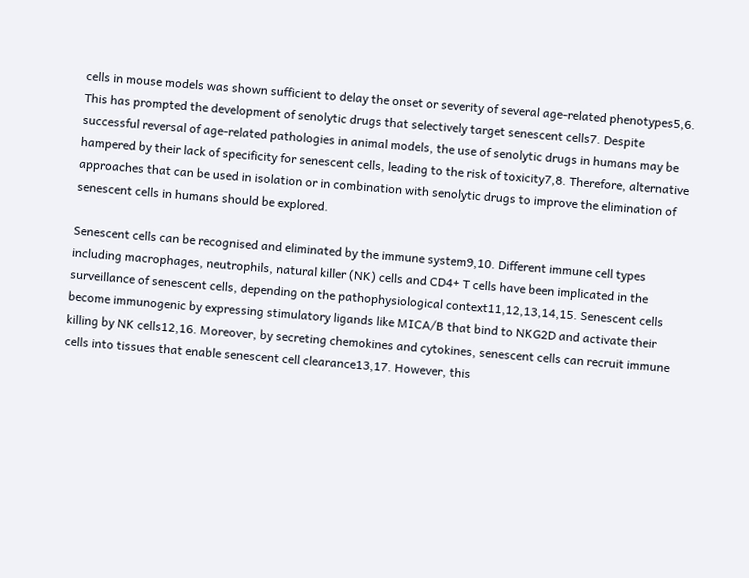cells in mouse models was shown sufficient to delay the onset or severity of several age-related phenotypes5,6. This has prompted the development of senolytic drugs that selectively target senescent cells7. Despite successful reversal of age-related pathologies in animal models, the use of senolytic drugs in humans may be hampered by their lack of specificity for senescent cells, leading to the risk of toxicity7,8. Therefore, alternative approaches that can be used in isolation or in combination with senolytic drugs to improve the elimination of senescent cells in humans should be explored.

Senescent cells can be recognised and eliminated by the immune system9,10. Different immune cell types including macrophages, neutrophils, natural killer (NK) cells and CD4+ T cells have been implicated in the surveillance of senescent cells, depending on the pathophysiological context11,12,13,14,15. Senescent cells become immunogenic by expressing stimulatory ligands like MICA/B that bind to NKG2D and activate their killing by NK cells12,16. Moreover, by secreting chemokines and cytokines, senescent cells can recruit immune cells into tissues that enable senescent cell clearance13,17. However, this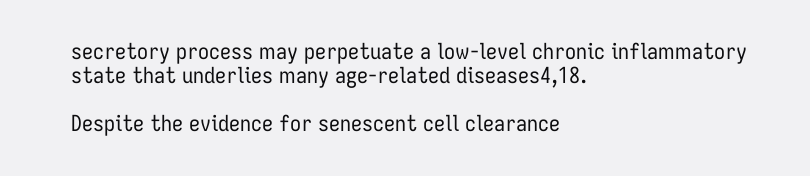secretory process may perpetuate a low-level chronic inflammatory state that underlies many age-related diseases4,18.

Despite the evidence for senescent cell clearance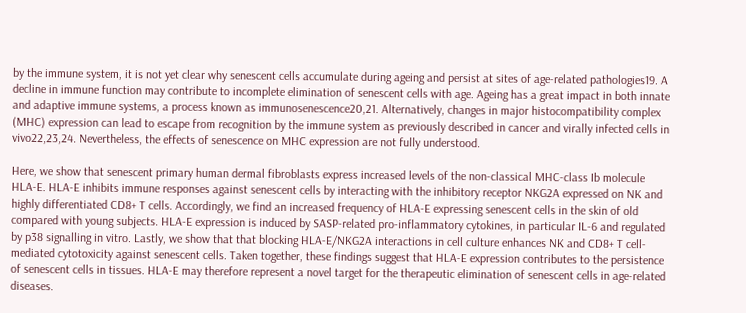by the immune system, it is not yet clear why senescent cells accumulate during ageing and persist at sites of age-related pathologies19. A decline in immune function may contribute to incomplete elimination of senescent cells with age. Ageing has a great impact in both innate and adaptive immune systems, a process known as immunosenescence20,21. Alternatively, changes in major histocompatibility complex (MHC) expression can lead to escape from recognition by the immune system as previously described in cancer and virally infected cells in vivo22,23,24. Nevertheless, the effects of senescence on MHC expression are not fully understood.

Here, we show that senescent primary human dermal fibroblasts express increased levels of the non-classical MHC-class Ib molecule HLA-E. HLA-E inhibits immune responses against senescent cells by interacting with the inhibitory receptor NKG2A expressed on NK and highly differentiated CD8+ T cells. Accordingly, we find an increased frequency of HLA-E expressing senescent cells in the skin of old compared with young subjects. HLA-E expression is induced by SASP-related pro-inflammatory cytokines, in particular IL-6 and regulated by p38 signalling in vitro. Lastly, we show that that blocking HLA-E/NKG2A interactions in cell culture enhances NK and CD8+ T cell-mediated cytotoxicity against senescent cells. Taken together, these findings suggest that HLA-E expression contributes to the persistence of senescent cells in tissues. HLA-E may therefore represent a novel target for the therapeutic elimination of senescent cells in age-related diseases.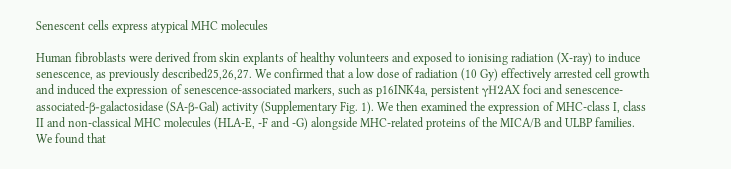Senescent cells express atypical MHC molecules

Human fibroblasts were derived from skin explants of healthy volunteers and exposed to ionising radiation (X-ray) to induce senescence, as previously described25,26,27. We confirmed that a low dose of radiation (10 Gy) effectively arrested cell growth and induced the expression of senescence-associated markers, such as p16INK4a, persistent γH2AX foci and senescence-associated-β-galactosidase (SA-β-Gal) activity (Supplementary Fig. 1). We then examined the expression of MHC-class I, class II and non-classical MHC molecules (HLA-E, -F and -G) alongside MHC-related proteins of the MICA/B and ULBP families. We found that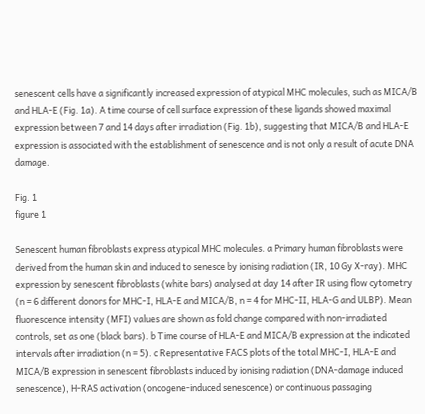senescent cells have a significantly increased expression of atypical MHC molecules, such as MICA/B and HLA-E (Fig. 1a). A time course of cell surface expression of these ligands showed maximal expression between 7 and 14 days after irradiation (Fig. 1b), suggesting that MICA/B and HLA-E expression is associated with the establishment of senescence and is not only a result of acute DNA damage.

Fig. 1
figure 1

Senescent human fibroblasts express atypical MHC molecules. a Primary human fibroblasts were derived from the human skin and induced to senesce by ionising radiation (IR, 10 Gy X-ray). MHC expression by senescent fibroblasts (white bars) analysed at day 14 after IR using flow cytometry (n = 6 different donors for MHC-I, HLA-E and MICA/B, n = 4 for MHC-II, HLA-G and ULBP). Mean fluorescence intensity (MFI) values are shown as fold change compared with non-irradiated controls, set as one (black bars). b Time course of HLA-E and MICA/B expression at the indicated intervals after irradiation (n = 5). c Representative FACS plots of the total MHC-I, HLA-E and MICA/B expression in senescent fibroblasts induced by ionising radiation (DNA-damage induced senescence), H-RAS activation (oncogene-induced senescence) or continuous passaging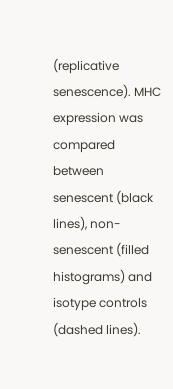(replicative senescence). MHC expression was compared between senescent (black lines), non-senescent (filled histograms) and isotype controls (dashed lines).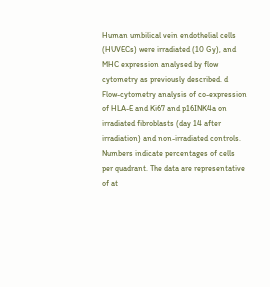Human umbilical vein endothelial cells (HUVECs) were irradiated (10 Gy), and MHC expression analysed by flow cytometry as previously described. d Flow-cytometry analysis of co-expression of HLA-E and Ki67 and p16INK4a on irradiated fibroblasts (day 14 after irradiation) and non-irradiated controls. Numbers indicate percentages of cells per quadrant. The data are representative of at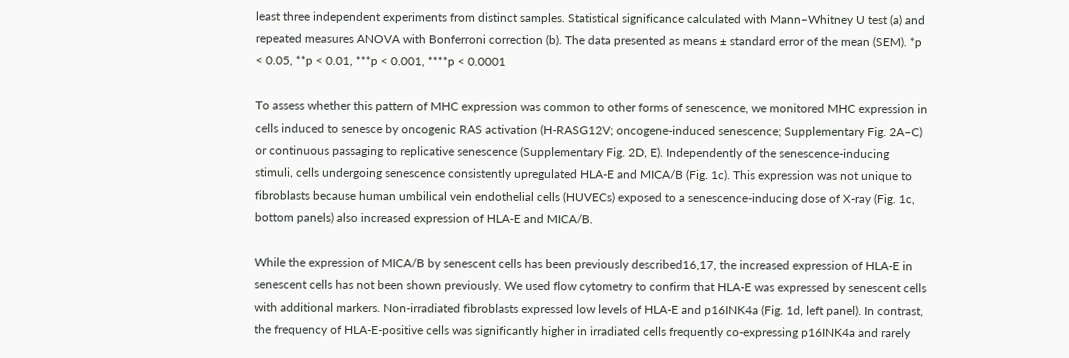least three independent experiments from distinct samples. Statistical significance calculated with Mann–Whitney U test (a) and repeated measures ANOVA with Bonferroni correction (b). The data presented as means ± standard error of the mean (SEM). *p < 0.05, **p < 0.01, ***p < 0.001, ****p < 0.0001

To assess whether this pattern of MHC expression was common to other forms of senescence, we monitored MHC expression in cells induced to senesce by oncogenic RAS activation (H-RASG12V; oncogene-induced senescence; Supplementary Fig. 2A–C) or continuous passaging to replicative senescence (Supplementary Fig. 2D, E). Independently of the senescence-inducing stimuli, cells undergoing senescence consistently upregulated HLA-E and MICA/B (Fig. 1c). This expression was not unique to fibroblasts because human umbilical vein endothelial cells (HUVECs) exposed to a senescence-inducing dose of X-ray (Fig. 1c, bottom panels) also increased expression of HLA-E and MICA/B.

While the expression of MICA/B by senescent cells has been previously described16,17, the increased expression of HLA-E in senescent cells has not been shown previously. We used flow cytometry to confirm that HLA-E was expressed by senescent cells with additional markers. Non-irradiated fibroblasts expressed low levels of HLA-E and p16INK4a (Fig. 1d, left panel). In contrast, the frequency of HLA-E-positive cells was significantly higher in irradiated cells frequently co-expressing p16INK4a and rarely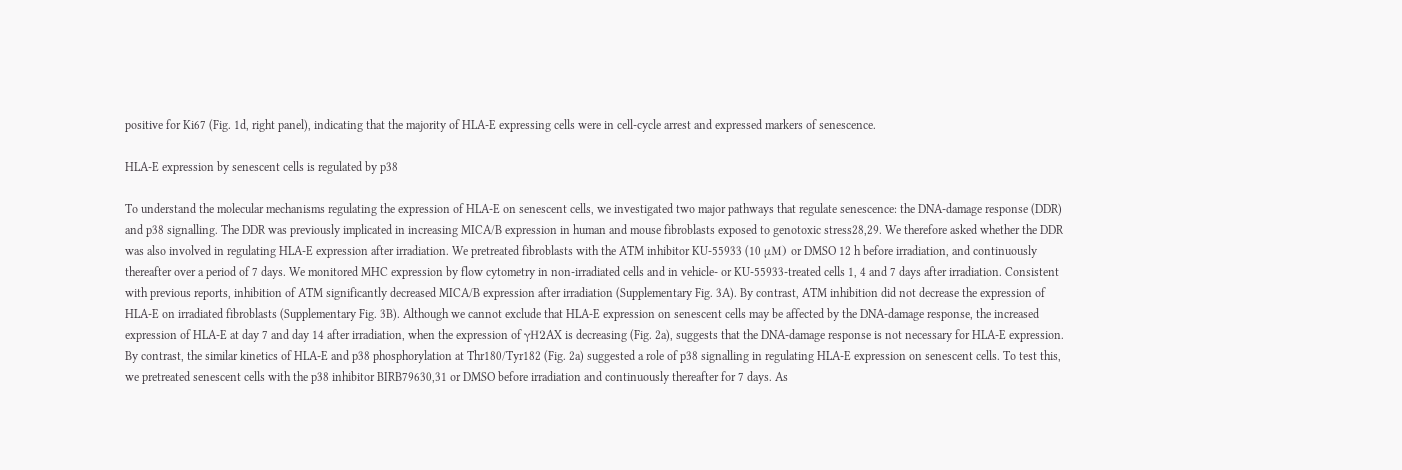positive for Ki67 (Fig. 1d, right panel), indicating that the majority of HLA-E expressing cells were in cell-cycle arrest and expressed markers of senescence.

HLA-E expression by senescent cells is regulated by p38

To understand the molecular mechanisms regulating the expression of HLA-E on senescent cells, we investigated two major pathways that regulate senescence: the DNA-damage response (DDR) and p38 signalling. The DDR was previously implicated in increasing MICA/B expression in human and mouse fibroblasts exposed to genotoxic stress28,29. We therefore asked whether the DDR was also involved in regulating HLA-E expression after irradiation. We pretreated fibroblasts with the ATM inhibitor KU-55933 (10 μM) or DMSO 12 h before irradiation, and continuously thereafter over a period of 7 days. We monitored MHC expression by flow cytometry in non-irradiated cells and in vehicle- or KU-55933-treated cells 1, 4 and 7 days after irradiation. Consistent with previous reports, inhibition of ATM significantly decreased MICA/B expression after irradiation (Supplementary Fig. 3A). By contrast, ATM inhibition did not decrease the expression of HLA-E on irradiated fibroblasts (Supplementary Fig. 3B). Although we cannot exclude that HLA-E expression on senescent cells may be affected by the DNA-damage response, the increased expression of HLA-E at day 7 and day 14 after irradiation, when the expression of γH2AX is decreasing (Fig. 2a), suggests that the DNA-damage response is not necessary for HLA-E expression. By contrast, the similar kinetics of HLA-E and p38 phosphorylation at Thr180/Tyr182 (Fig. 2a) suggested a role of p38 signalling in regulating HLA-E expression on senescent cells. To test this, we pretreated senescent cells with the p38 inhibitor BIRB79630,31 or DMSO before irradiation and continuously thereafter for 7 days. As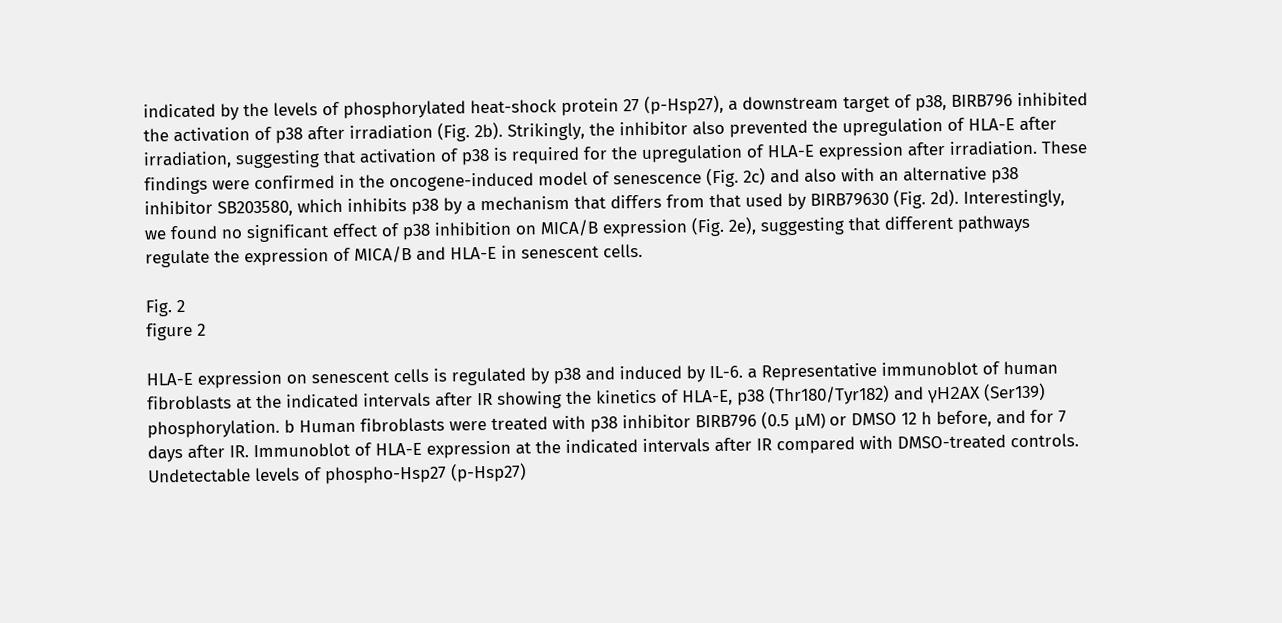indicated by the levels of phosphorylated heat-shock protein 27 (p-Hsp27), a downstream target of p38, BIRB796 inhibited the activation of p38 after irradiation (Fig. 2b). Strikingly, the inhibitor also prevented the upregulation of HLA-E after irradiation, suggesting that activation of p38 is required for the upregulation of HLA-E expression after irradiation. These findings were confirmed in the oncogene-induced model of senescence (Fig. 2c) and also with an alternative p38 inhibitor SB203580, which inhibits p38 by a mechanism that differs from that used by BIRB79630 (Fig. 2d). Interestingly, we found no significant effect of p38 inhibition on MICA/B expression (Fig. 2e), suggesting that different pathways regulate the expression of MICA/B and HLA-E in senescent cells.

Fig. 2
figure 2

HLA-E expression on senescent cells is regulated by p38 and induced by IL-6. a Representative immunoblot of human fibroblasts at the indicated intervals after IR showing the kinetics of HLA-E, p38 (Thr180/Tyr182) and γH2AX (Ser139) phosphorylation. b Human fibroblasts were treated with p38 inhibitor BIRB796 (0.5 μM) or DMSO 12 h before, and for 7 days after IR. Immunoblot of HLA-E expression at the indicated intervals after IR compared with DMSO-treated controls. Undetectable levels of phospho-Hsp27 (p-Hsp27)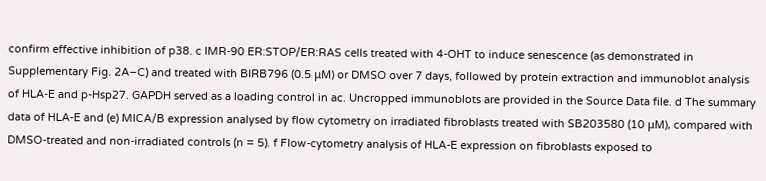confirm effective inhibition of p38. c IMR-90 ER:STOP/ER:RAS cells treated with 4-OHT to induce senescence (as demonstrated in Supplementary Fig. 2A–C) and treated with BIRB796 (0.5 μM) or DMSO over 7 days, followed by protein extraction and immunoblot analysis of HLA-E and p-Hsp27. GAPDH served as a loading control in ac. Uncropped immunoblots are provided in the Source Data file. d The summary data of HLA-E and (e) MICA/B expression analysed by flow cytometry on irradiated fibroblasts treated with SB203580 (10 μM), compared with DMSO-treated and non-irradiated controls (n = 5). f Flow-cytometry analysis of HLA-E expression on fibroblasts exposed to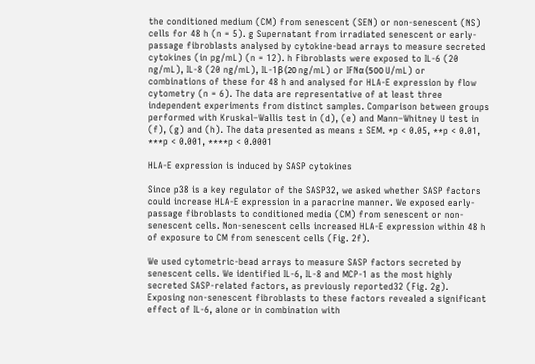the conditioned medium (CM) from senescent (SEN) or non-senescent (NS) cells for 48 h (n = 5). g Supernatant from irradiated senescent or early-passage fibroblasts analysed by cytokine-bead arrays to measure secreted cytokines (in pg/mL) (n = 12). h Fibroblasts were exposed to IL-6 (20 ng/mL), IL-8 (20 ng/mL), IL-1β (20 ng/mL) or IFNα (500 U/mL) or combinations of these for 48 h and analysed for HLA-E expression by flow cytometry (n = 6). The data are representative of at least three independent experiments from distinct samples. Comparison between groups performed with Kruskal–Wallis test in (d), (e) and Mann–Whitney U test in (f), (g) and (h). The data presented as means ± SEM. *p < 0.05, **p < 0.01, ***p < 0.001, ****p < 0.0001

HLA-E expression is induced by SASP cytokines

Since p38 is a key regulator of the SASP32, we asked whether SASP factors could increase HLA-E expression in a paracrine manner. We exposed early-passage fibroblasts to conditioned media (CM) from senescent or non-senescent cells. Non-senescent cells increased HLA-E expression within 48 h of exposure to CM from senescent cells (Fig. 2f).

We used cytometric-bead arrays to measure SASP factors secreted by senescent cells. We identified IL-6, IL-8 and MCP-1 as the most highly secreted SASP-related factors, as previously reported32 (Fig. 2g). Exposing non-senescent fibroblasts to these factors revealed a significant effect of IL-6, alone or in combination with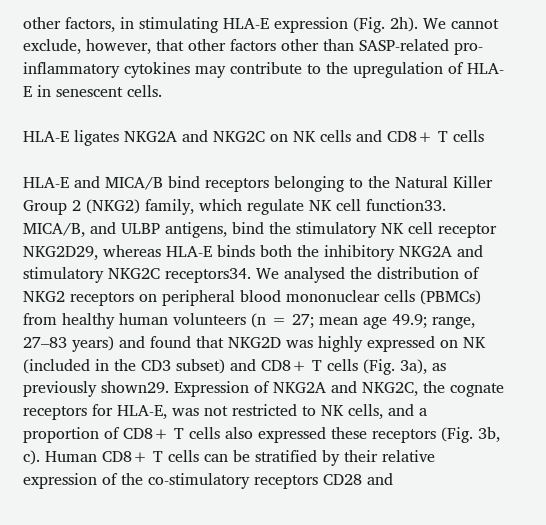other factors, in stimulating HLA-E expression (Fig. 2h). We cannot exclude, however, that other factors other than SASP-related pro-inflammatory cytokines may contribute to the upregulation of HLA-E in senescent cells.

HLA-E ligates NKG2A and NKG2C on NK cells and CD8+ T cells

HLA-E and MICA/B bind receptors belonging to the Natural Killer Group 2 (NKG2) family, which regulate NK cell function33. MICA/B, and ULBP antigens, bind the stimulatory NK cell receptor NKG2D29, whereas HLA-E binds both the inhibitory NKG2A and stimulatory NKG2C receptors34. We analysed the distribution of NKG2 receptors on peripheral blood mononuclear cells (PBMCs) from healthy human volunteers (n = 27; mean age 49.9; range, 27–83 years) and found that NKG2D was highly expressed on NK (included in the CD3 subset) and CD8+ T cells (Fig. 3a), as previously shown29. Expression of NKG2A and NKG2C, the cognate receptors for HLA-E, was not restricted to NK cells, and a proportion of CD8+ T cells also expressed these receptors (Fig. 3b, c). Human CD8+ T cells can be stratified by their relative expression of the co-stimulatory receptors CD28 and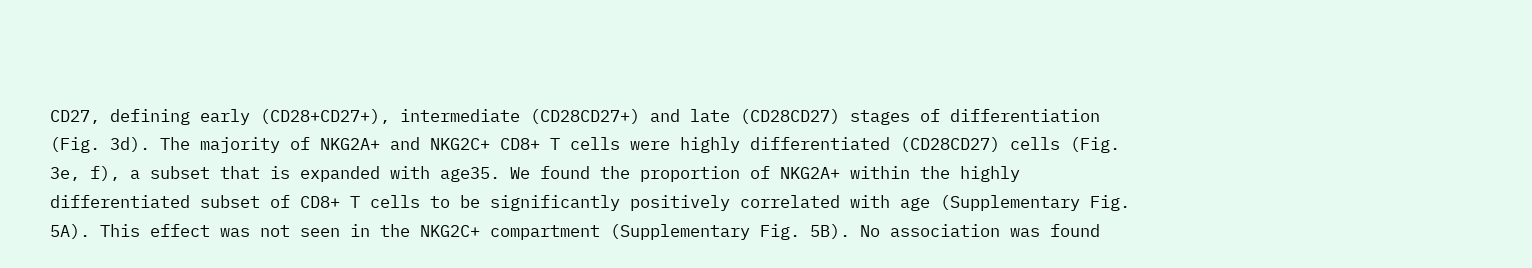CD27, defining early (CD28+CD27+), intermediate (CD28CD27+) and late (CD28CD27) stages of differentiation (Fig. 3d). The majority of NKG2A+ and NKG2C+ CD8+ T cells were highly differentiated (CD28CD27) cells (Fig. 3e, f), a subset that is expanded with age35. We found the proportion of NKG2A+ within the highly differentiated subset of CD8+ T cells to be significantly positively correlated with age (Supplementary Fig. 5A). This effect was not seen in the NKG2C+ compartment (Supplementary Fig. 5B). No association was found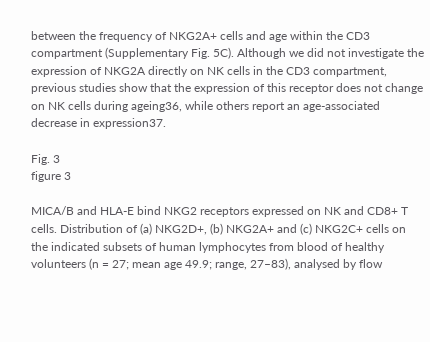between the frequency of NKG2A+ cells and age within the CD3 compartment (Supplementary Fig. 5C). Although we did not investigate the expression of NKG2A directly on NK cells in the CD3 compartment, previous studies show that the expression of this receptor does not change on NK cells during ageing36, while others report an age-associated decrease in expression37.

Fig. 3
figure 3

MICA/B and HLA-E bind NKG2 receptors expressed on NK and CD8+ T cells. Distribution of (a) NKG2D+, (b) NKG2A+ and (c) NKG2C+ cells on the indicated subsets of human lymphocytes from blood of healthy volunteers (n = 27; mean age 49.9; range, 27–83), analysed by flow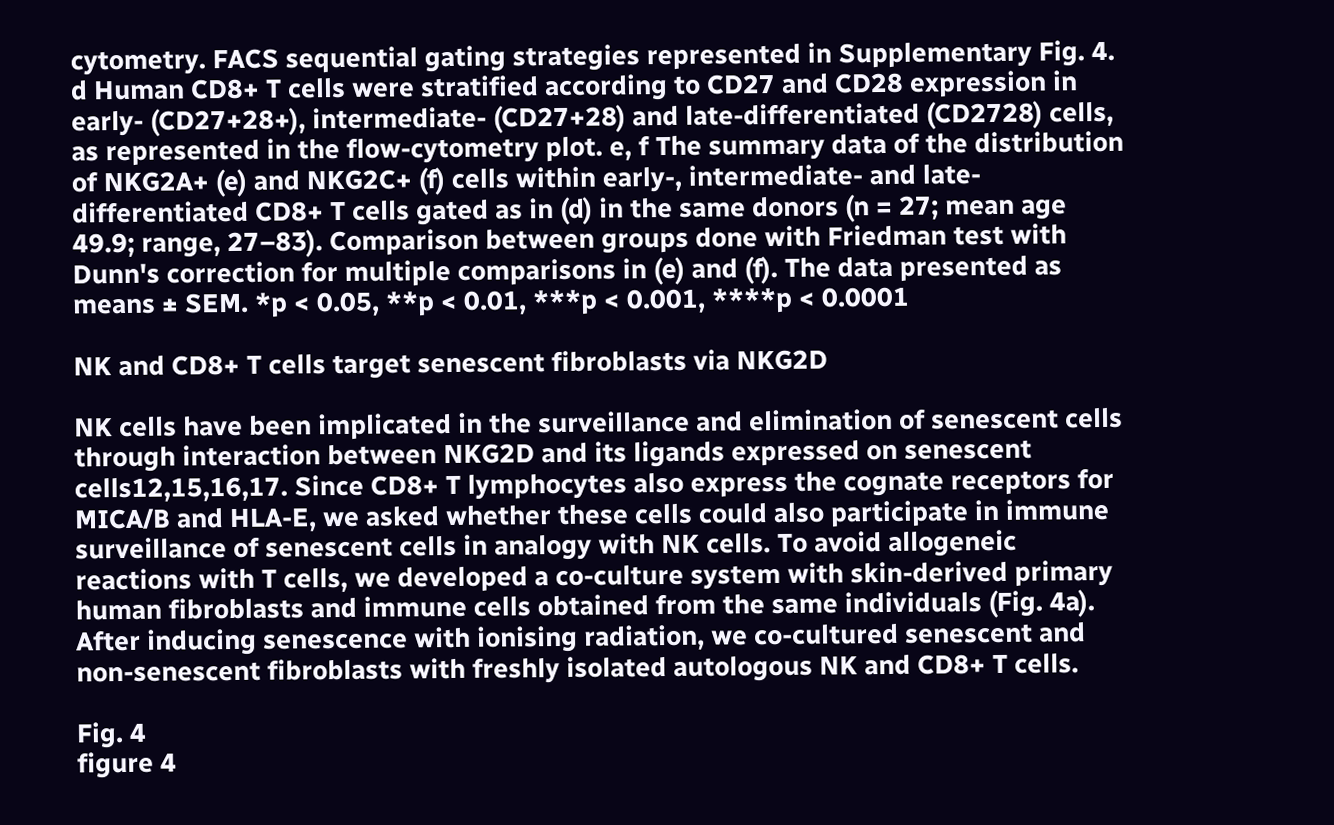cytometry. FACS sequential gating strategies represented in Supplementary Fig. 4. d Human CD8+ T cells were stratified according to CD27 and CD28 expression in early- (CD27+28+), intermediate- (CD27+28) and late-differentiated (CD2728) cells, as represented in the flow-cytometry plot. e, f The summary data of the distribution of NKG2A+ (e) and NKG2C+ (f) cells within early-, intermediate- and late-differentiated CD8+ T cells gated as in (d) in the same donors (n = 27; mean age 49.9; range, 27–83). Comparison between groups done with Friedman test with Dunn's correction for multiple comparisons in (e) and (f). The data presented as means ± SEM. *p < 0.05, **p < 0.01, ***p < 0.001, ****p < 0.0001

NK and CD8+ T cells target senescent fibroblasts via NKG2D

NK cells have been implicated in the surveillance and elimination of senescent cells through interaction between NKG2D and its ligands expressed on senescent cells12,15,16,17. Since CD8+ T lymphocytes also express the cognate receptors for MICA/B and HLA-E, we asked whether these cells could also participate in immune surveillance of senescent cells in analogy with NK cells. To avoid allogeneic reactions with T cells, we developed a co-culture system with skin-derived primary human fibroblasts and immune cells obtained from the same individuals (Fig. 4a). After inducing senescence with ionising radiation, we co-cultured senescent and non-senescent fibroblasts with freshly isolated autologous NK and CD8+ T cells.

Fig. 4
figure 4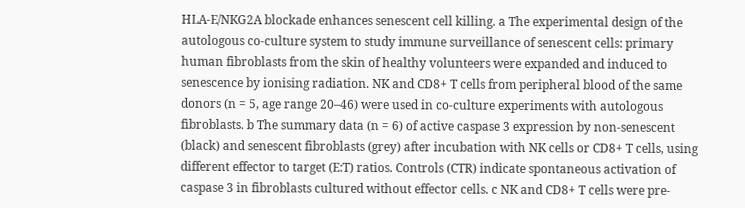HLA-E/NKG2A blockade enhances senescent cell killing. a The experimental design of the autologous co-culture system to study immune surveillance of senescent cells: primary human fibroblasts from the skin of healthy volunteers were expanded and induced to senescence by ionising radiation. NK and CD8+ T cells from peripheral blood of the same donors (n = 5, age range 20–46) were used in co-culture experiments with autologous fibroblasts. b The summary data (n = 6) of active caspase 3 expression by non-senescent (black) and senescent fibroblasts (grey) after incubation with NK cells or CD8+ T cells, using different effector to target (E:T) ratios. Controls (CTR) indicate spontaneous activation of caspase 3 in fibroblasts cultured without effector cells. c NK and CD8+ T cells were pre-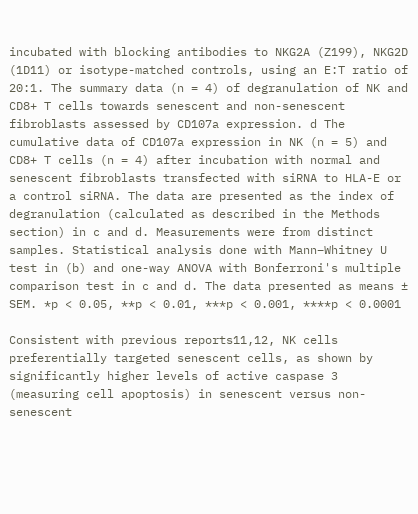incubated with blocking antibodies to NKG2A (Z199), NKG2D (1D11) or isotype-matched controls, using an E:T ratio of 20:1. The summary data (n = 4) of degranulation of NK and CD8+ T cells towards senescent and non-senescent fibroblasts assessed by CD107a expression. d The cumulative data of CD107a expression in NK (n = 5) and CD8+ T cells (n = 4) after incubation with normal and senescent fibroblasts transfected with siRNA to HLA-E or a control siRNA. The data are presented as the index of degranulation (calculated as described in the Methods section) in c and d. Measurements were from distinct samples. Statistical analysis done with Mann–Whitney U test in (b) and one-way ANOVA with Bonferroni's multiple comparison test in c and d. The data presented as means ± SEM. *p < 0.05, **p < 0.01, ***p < 0.001, ****p < 0.0001

Consistent with previous reports11,12, NK cells preferentially targeted senescent cells, as shown by significantly higher levels of active caspase 3 (measuring cell apoptosis) in senescent versus non-senescent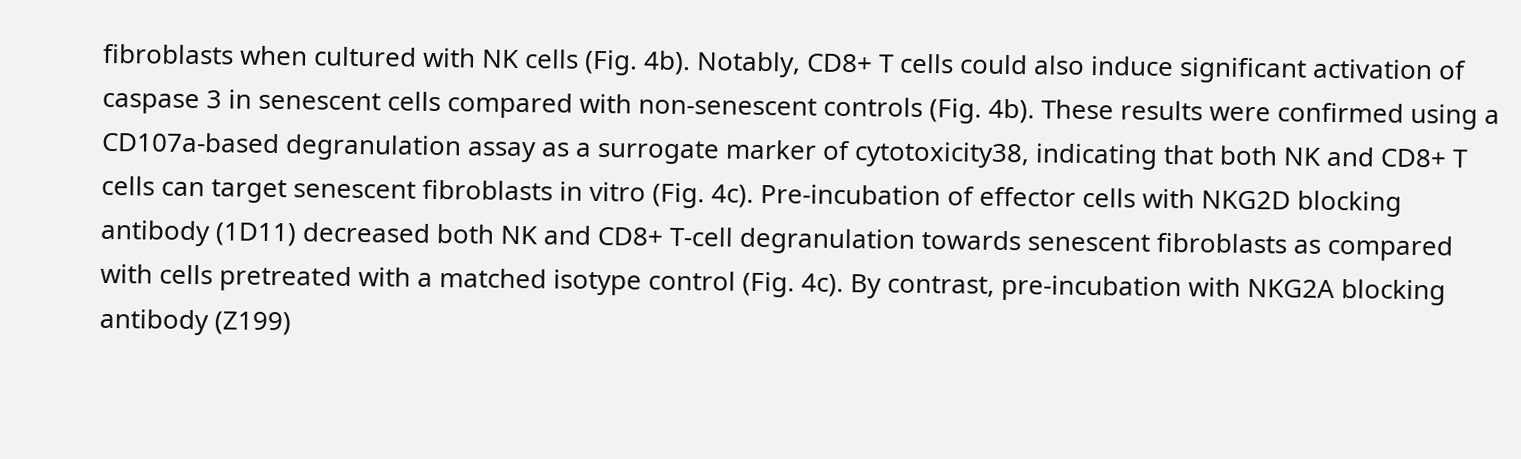fibroblasts when cultured with NK cells (Fig. 4b). Notably, CD8+ T cells could also induce significant activation of caspase 3 in senescent cells compared with non-senescent controls (Fig. 4b). These results were confirmed using a CD107a-based degranulation assay as a surrogate marker of cytotoxicity38, indicating that both NK and CD8+ T cells can target senescent fibroblasts in vitro (Fig. 4c). Pre-incubation of effector cells with NKG2D blocking antibody (1D11) decreased both NK and CD8+ T-cell degranulation towards senescent fibroblasts as compared with cells pretreated with a matched isotype control (Fig. 4c). By contrast, pre-incubation with NKG2A blocking antibody (Z199)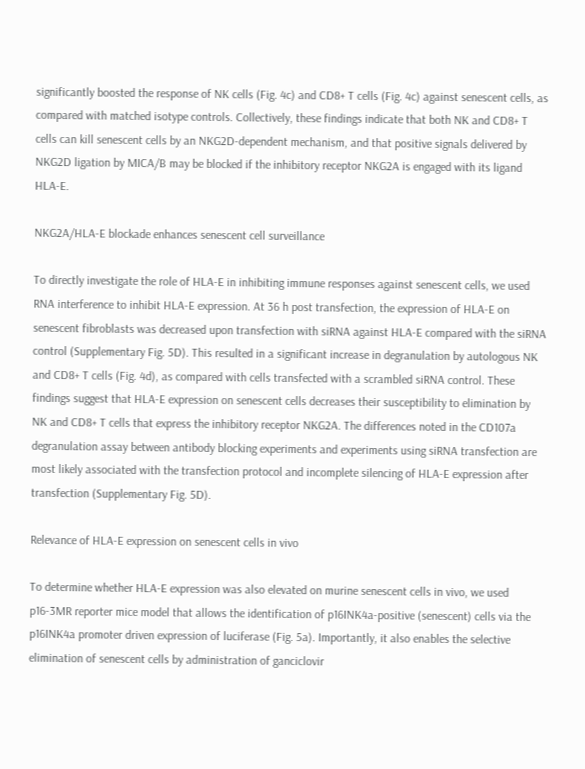significantly boosted the response of NK cells (Fig. 4c) and CD8+ T cells (Fig. 4c) against senescent cells, as compared with matched isotype controls. Collectively, these findings indicate that both NK and CD8+ T cells can kill senescent cells by an NKG2D-dependent mechanism, and that positive signals delivered by NKG2D ligation by MICA/B may be blocked if the inhibitory receptor NKG2A is engaged with its ligand HLA-E.

NKG2A/HLA-E blockade enhances senescent cell surveillance

To directly investigate the role of HLA-E in inhibiting immune responses against senescent cells, we used RNA interference to inhibit HLA-E expression. At 36 h post transfection, the expression of HLA-E on senescent fibroblasts was decreased upon transfection with siRNA against HLA-E compared with the siRNA control (Supplementary Fig. 5D). This resulted in a significant increase in degranulation by autologous NK and CD8+ T cells (Fig. 4d), as compared with cells transfected with a scrambled siRNA control. These findings suggest that HLA-E expression on senescent cells decreases their susceptibility to elimination by NK and CD8+ T cells that express the inhibitory receptor NKG2A. The differences noted in the CD107a degranulation assay between antibody blocking experiments and experiments using siRNA transfection are most likely associated with the transfection protocol and incomplete silencing of HLA-E expression after transfection (Supplementary Fig. 5D).

Relevance of HLA-E expression on senescent cells in vivo

To determine whether HLA-E expression was also elevated on murine senescent cells in vivo, we used p16-3MR reporter mice model that allows the identification of p16INK4a-positive (senescent) cells via the p16INK4a promoter driven expression of luciferase (Fig. 5a). Importantly, it also enables the selective elimination of senescent cells by administration of ganciclovir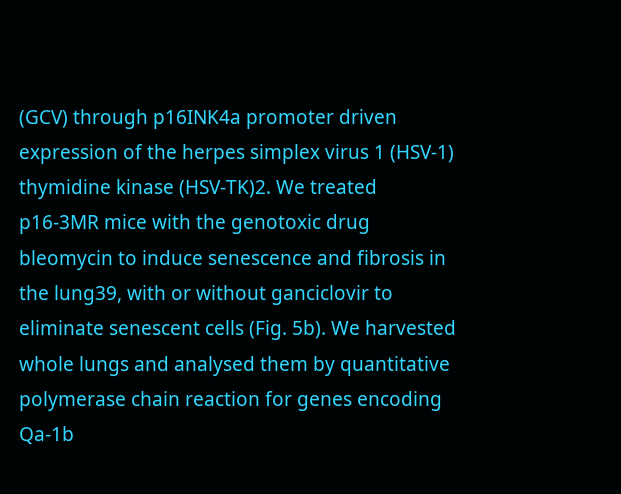(GCV) through p16INK4a promoter driven expression of the herpes simplex virus 1 (HSV-1) thymidine kinase (HSV-TK)2. We treated p16-3MR mice with the genotoxic drug bleomycin to induce senescence and fibrosis in the lung39, with or without ganciclovir to eliminate senescent cells (Fig. 5b). We harvested whole lungs and analysed them by quantitative polymerase chain reaction for genes encoding Qa-1b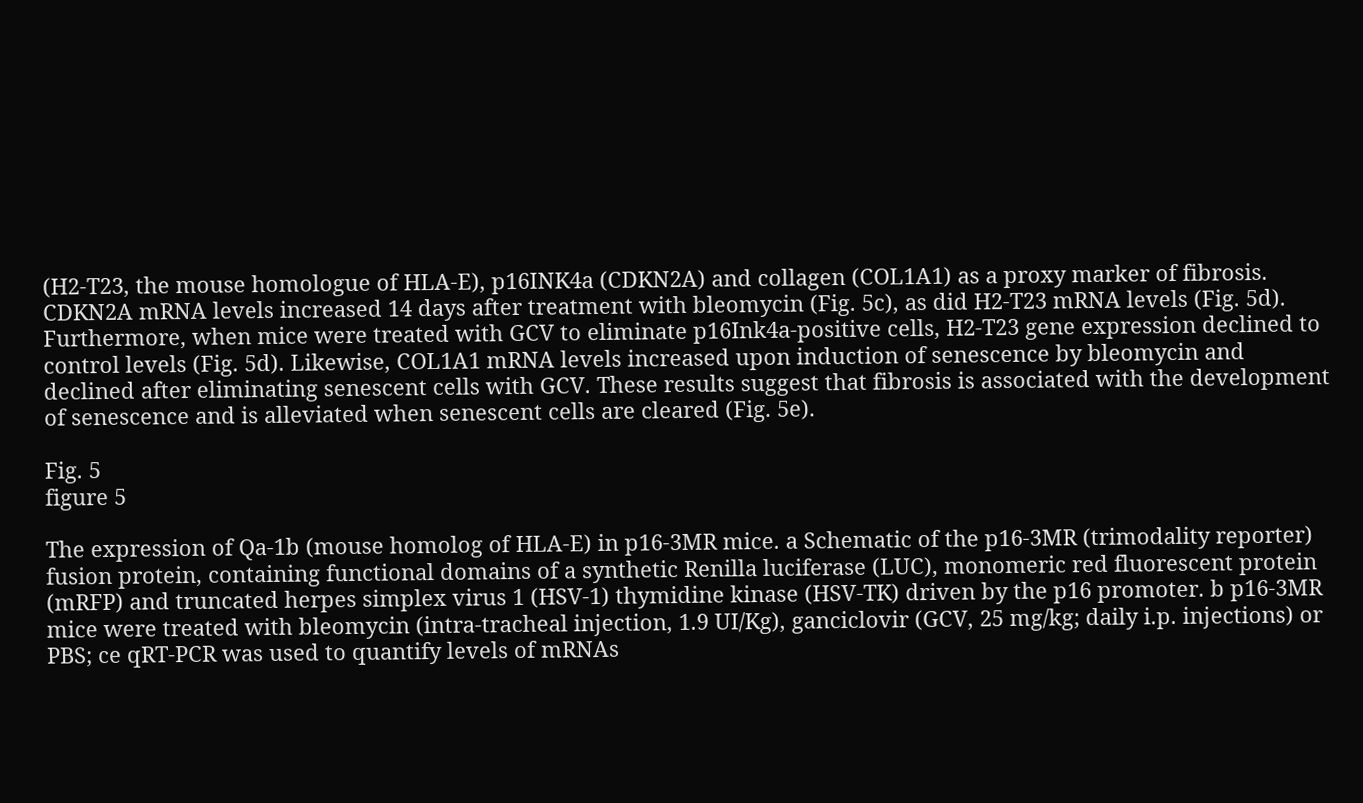(H2-T23, the mouse homologue of HLA-E), p16INK4a (CDKN2A) and collagen (COL1A1) as a proxy marker of fibrosis. CDKN2A mRNA levels increased 14 days after treatment with bleomycin (Fig. 5c), as did H2-T23 mRNA levels (Fig. 5d). Furthermore, when mice were treated with GCV to eliminate p16Ink4a-positive cells, H2-T23 gene expression declined to control levels (Fig. 5d). Likewise, COL1A1 mRNA levels increased upon induction of senescence by bleomycin and declined after eliminating senescent cells with GCV. These results suggest that fibrosis is associated with the development of senescence and is alleviated when senescent cells are cleared (Fig. 5e).

Fig. 5
figure 5

The expression of Qa-1b (mouse homolog of HLA-E) in p16-3MR mice. a Schematic of the p16-3MR (trimodality reporter) fusion protein, containing functional domains of a synthetic Renilla luciferase (LUC), monomeric red fluorescent protein (mRFP) and truncated herpes simplex virus 1 (HSV-1) thymidine kinase (HSV-TK) driven by the p16 promoter. b p16-3MR mice were treated with bleomycin (intra-tracheal injection, 1.9 UI/Kg), ganciclovir (GCV, 25 mg/kg; daily i.p. injections) or PBS; ce qRT-PCR was used to quantify levels of mRNAs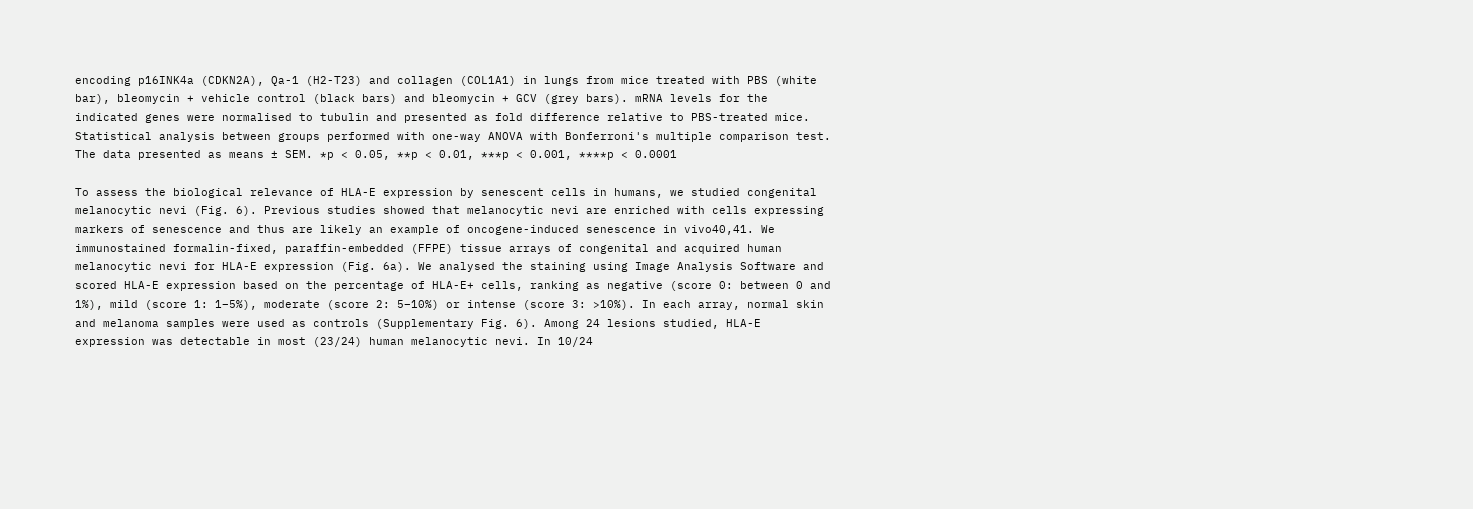encoding p16INK4a (CDKN2A), Qa-1 (H2-T23) and collagen (COL1A1) in lungs from mice treated with PBS (white bar), bleomycin + vehicle control (black bars) and bleomycin + GCV (grey bars). mRNA levels for the indicated genes were normalised to tubulin and presented as fold difference relative to PBS-treated mice. Statistical analysis between groups performed with one-way ANOVA with Bonferroni's multiple comparison test. The data presented as means ± SEM. *p < 0.05, **p < 0.01, ***p < 0.001, ****p < 0.0001

To assess the biological relevance of HLA-E expression by senescent cells in humans, we studied congenital melanocytic nevi (Fig. 6). Previous studies showed that melanocytic nevi are enriched with cells expressing markers of senescence and thus are likely an example of oncogene-induced senescence in vivo40,41. We immunostained formalin-fixed, paraffin-embedded (FFPE) tissue arrays of congenital and acquired human melanocytic nevi for HLA-E expression (Fig. 6a). We analysed the staining using Image Analysis Software and scored HLA-E expression based on the percentage of HLA-E+ cells, ranking as negative (score 0: between 0 and 1%), mild (score 1: 1–5%), moderate (score 2: 5–10%) or intense (score 3: >10%). In each array, normal skin and melanoma samples were used as controls (Supplementary Fig. 6). Among 24 lesions studied, HLA-E expression was detectable in most (23/24) human melanocytic nevi. In 10/24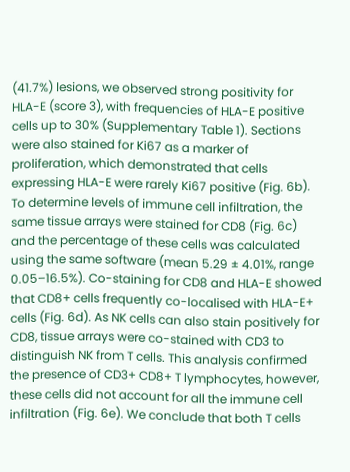(41.7%) lesions, we observed strong positivity for HLA-E (score 3), with frequencies of HLA-E positive cells up to 30% (Supplementary Table 1). Sections were also stained for Ki67 as a marker of proliferation, which demonstrated that cells expressing HLA-E were rarely Ki67 positive (Fig. 6b). To determine levels of immune cell infiltration, the same tissue arrays were stained for CD8 (Fig. 6c) and the percentage of these cells was calculated using the same software (mean 5.29 ± 4.01%, range 0.05–16.5%). Co-staining for CD8 and HLA-E showed that CD8+ cells frequently co-localised with HLA-E+ cells (Fig. 6d). As NK cells can also stain positively for CD8, tissue arrays were co-stained with CD3 to distinguish NK from T cells. This analysis confirmed the presence of CD3+ CD8+ T lymphocytes, however, these cells did not account for all the immune cell infiltration (Fig. 6e). We conclude that both T cells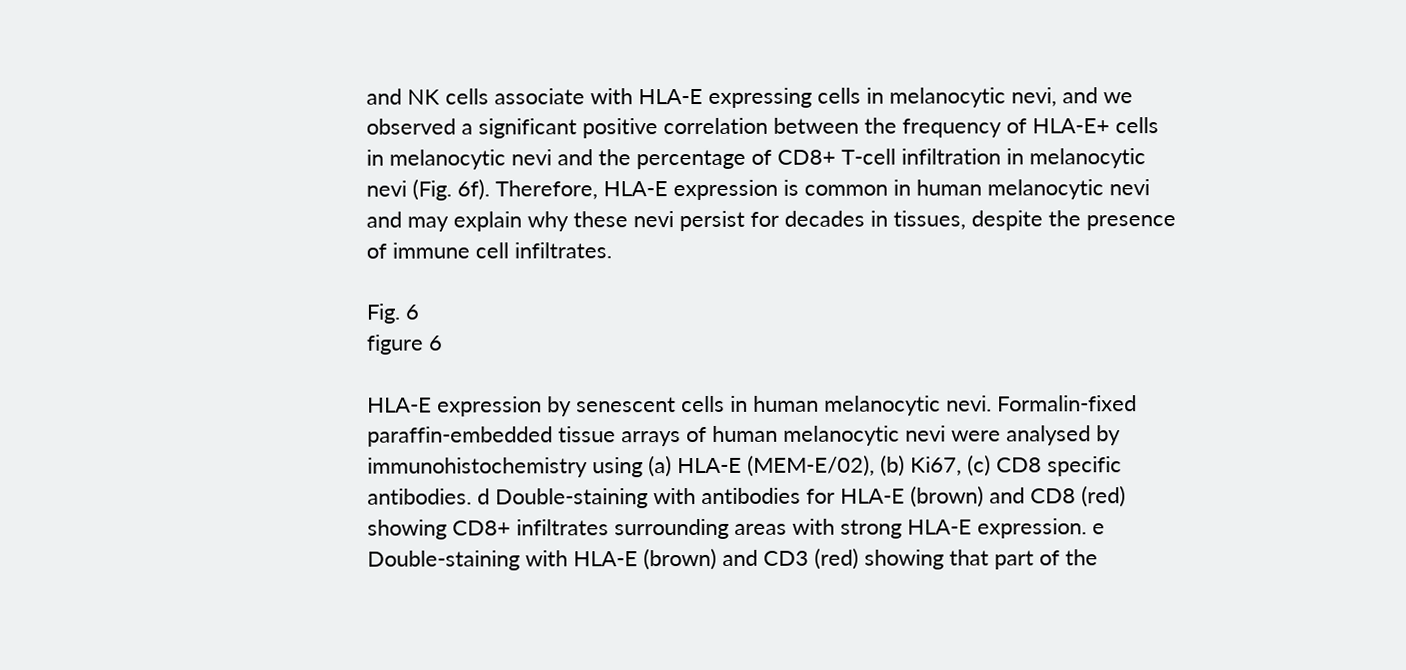and NK cells associate with HLA-E expressing cells in melanocytic nevi, and we observed a significant positive correlation between the frequency of HLA-E+ cells in melanocytic nevi and the percentage of CD8+ T-cell infiltration in melanocytic nevi (Fig. 6f). Therefore, HLA-E expression is common in human melanocytic nevi and may explain why these nevi persist for decades in tissues, despite the presence of immune cell infiltrates.

Fig. 6
figure 6

HLA-E expression by senescent cells in human melanocytic nevi. Formalin-fixed paraffin-embedded tissue arrays of human melanocytic nevi were analysed by immunohistochemistry using (a) HLA-E (MEM-E/02), (b) Ki67, (c) CD8 specific antibodies. d Double-staining with antibodies for HLA-E (brown) and CD8 (red) showing CD8+ infiltrates surrounding areas with strong HLA-E expression. e Double-staining with HLA-E (brown) and CD3 (red) showing that part of the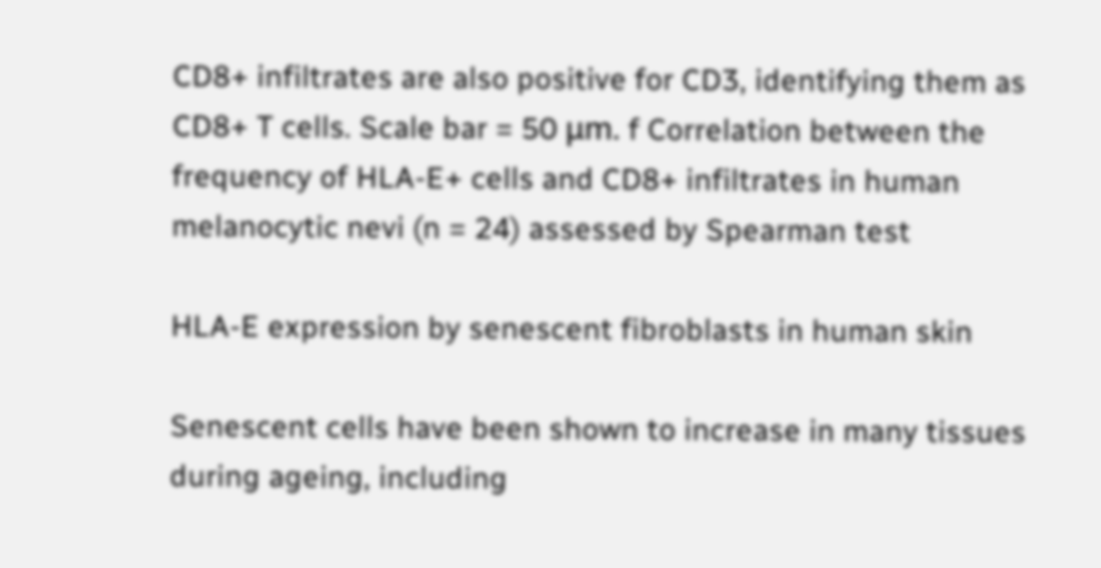CD8+ infiltrates are also positive for CD3, identifying them as CD8+ T cells. Scale bar = 50 μm. f Correlation between the frequency of HLA-E+ cells and CD8+ infiltrates in human melanocytic nevi (n = 24) assessed by Spearman test

HLA-E expression by senescent fibroblasts in human skin

Senescent cells have been shown to increase in many tissues during ageing, including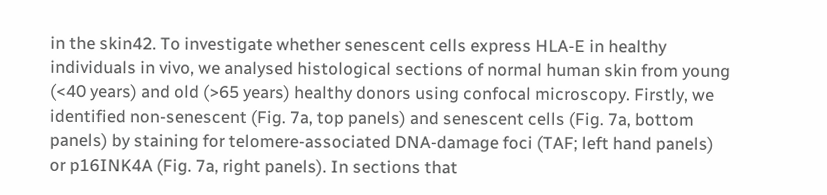in the skin42. To investigate whether senescent cells express HLA-E in healthy individuals in vivo, we analysed histological sections of normal human skin from young (<40 years) and old (>65 years) healthy donors using confocal microscopy. Firstly, we identified non-senescent (Fig. 7a, top panels) and senescent cells (Fig. 7a, bottom panels) by staining for telomere-associated DNA-damage foci (TAF; left hand panels) or p16INK4A (Fig. 7a, right panels). In sections that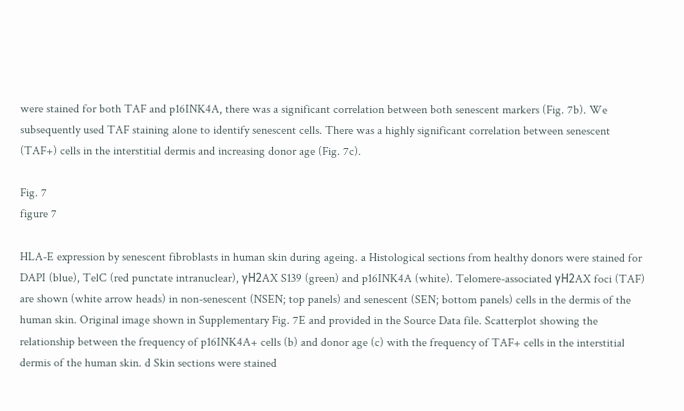were stained for both TAF and p16INK4A, there was a significant correlation between both senescent markers (Fig. 7b). We subsequently used TAF staining alone to identify senescent cells. There was a highly significant correlation between senescent (TAF+) cells in the interstitial dermis and increasing donor age (Fig. 7c).

Fig. 7
figure 7

HLA-E expression by senescent fibroblasts in human skin during ageing. a Histological sections from healthy donors were stained for DAPI (blue), TelC (red punctate intranuclear), γH2AX S139 (green) and p16INK4A (white). Telomere-associated γH2AX foci (TAF) are shown (white arrow heads) in non-senescent (NSEN; top panels) and senescent (SEN; bottom panels) cells in the dermis of the human skin. Original image shown in Supplementary Fig. 7E and provided in the Source Data file. Scatterplot showing the relationship between the frequency of p16INK4A+ cells (b) and donor age (c) with the frequency of TAF+ cells in the interstitial dermis of the human skin. d Skin sections were stained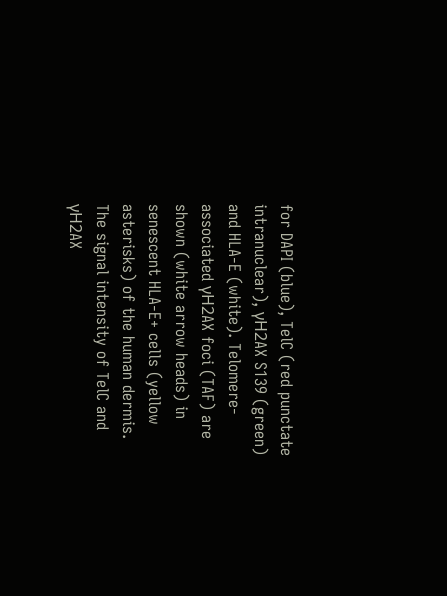for DAPI (blue), TelC (red punctate intranuclear), γH2AX S139 (green) and HLA-E (white). Telomere-associated γH2AX foci (TAF) are shown (white arrow heads) in senescent HLA-E+ cells (yellow asterisks) of the human dermis. The signal intensity of TelC and γH2AX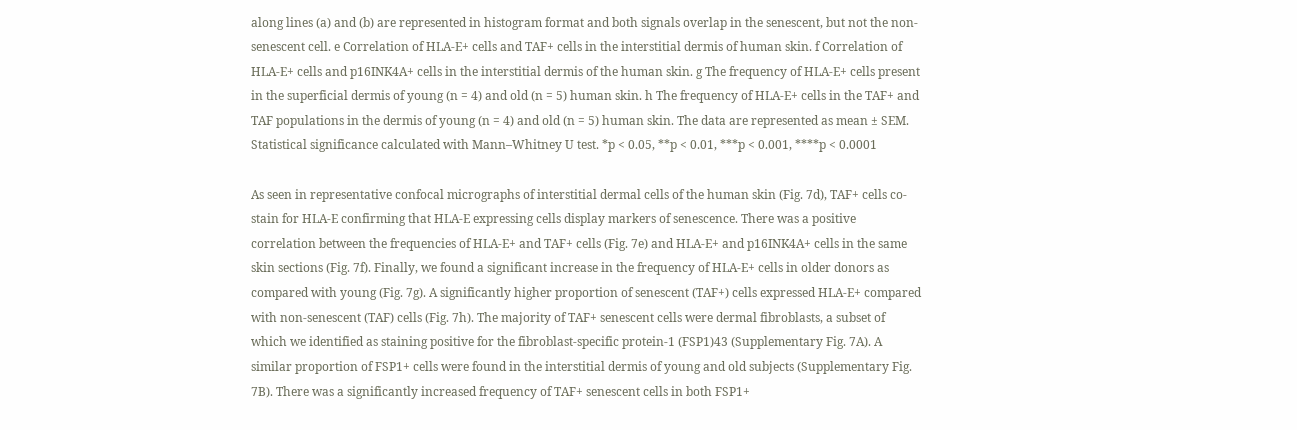along lines (a) and (b) are represented in histogram format and both signals overlap in the senescent, but not the non-senescent cell. e Correlation of HLA-E+ cells and TAF+ cells in the interstitial dermis of human skin. f Correlation of HLA-E+ cells and p16INK4A+ cells in the interstitial dermis of the human skin. g The frequency of HLA-E+ cells present in the superficial dermis of young (n = 4) and old (n = 5) human skin. h The frequency of HLA-E+ cells in the TAF+ and TAF populations in the dermis of young (n = 4) and old (n = 5) human skin. The data are represented as mean ± SEM. Statistical significance calculated with Mann–Whitney U test. *p < 0.05, **p < 0.01, ***p < 0.001, ****p < 0.0001

As seen in representative confocal micrographs of interstitial dermal cells of the human skin (Fig. 7d), TAF+ cells co-stain for HLA-E confirming that HLA-E expressing cells display markers of senescence. There was a positive correlation between the frequencies of HLA-E+ and TAF+ cells (Fig. 7e) and HLA-E+ and p16INK4A+ cells in the same skin sections (Fig. 7f). Finally, we found a significant increase in the frequency of HLA-E+ cells in older donors as compared with young (Fig. 7g). A significantly higher proportion of senescent (TAF+) cells expressed HLA-E+ compared with non-senescent (TAF) cells (Fig. 7h). The majority of TAF+ senescent cells were dermal fibroblasts, a subset of which we identified as staining positive for the fibroblast-specific protein-1 (FSP1)43 (Supplementary Fig. 7A). A similar proportion of FSP1+ cells were found in the interstitial dermis of young and old subjects (Supplementary Fig. 7B). There was a significantly increased frequency of TAF+ senescent cells in both FSP1+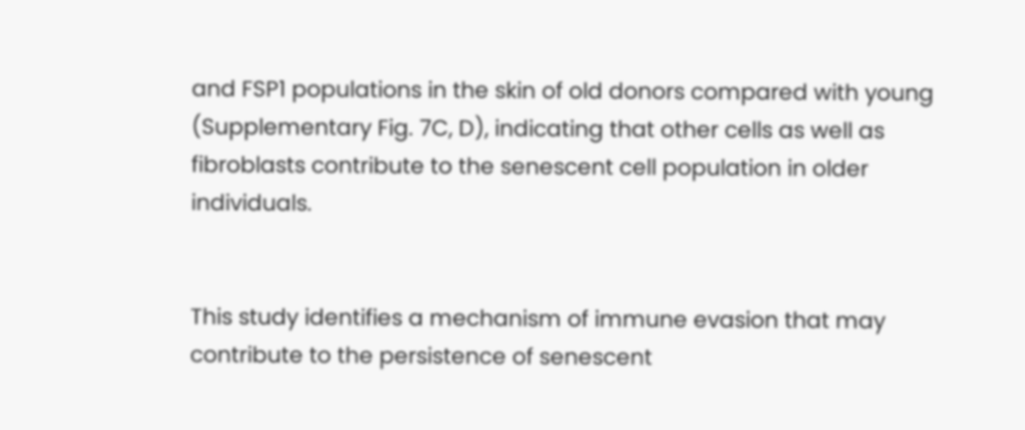and FSP1 populations in the skin of old donors compared with young (Supplementary Fig. 7C, D), indicating that other cells as well as fibroblasts contribute to the senescent cell population in older individuals.


This study identifies a mechanism of immune evasion that may contribute to the persistence of senescent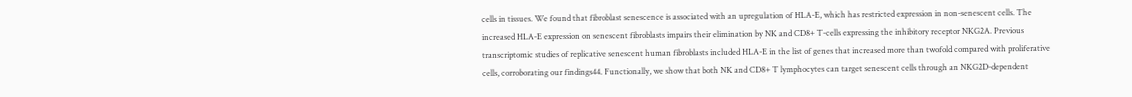cells in tissues. We found that fibroblast senescence is associated with an upregulation of HLA-E, which has restricted expression in non-senescent cells. The increased HLA-E expression on senescent fibroblasts impairs their elimination by NK and CD8+ T-cells expressing the inhibitory receptor NKG2A. Previous transcriptomic studies of replicative senescent human fibroblasts included HLA-E in the list of genes that increased more than twofold compared with proliferative cells, corroborating our findings44. Functionally, we show that both NK and CD8+ T lymphocytes can target senescent cells through an NKG2D-dependent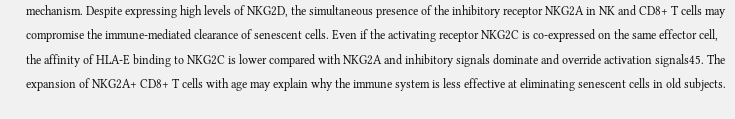mechanism. Despite expressing high levels of NKG2D, the simultaneous presence of the inhibitory receptor NKG2A in NK and CD8+ T cells may compromise the immune-mediated clearance of senescent cells. Even if the activating receptor NKG2C is co-expressed on the same effector cell, the affinity of HLA-E binding to NKG2C is lower compared with NKG2A and inhibitory signals dominate and override activation signals45. The expansion of NKG2A+ CD8+ T cells with age may explain why the immune system is less effective at eliminating senescent cells in old subjects.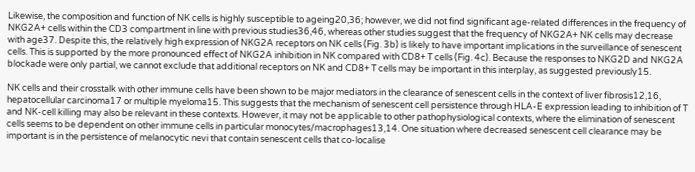Likewise, the composition and function of NK cells is highly susceptible to ageing20,36; however, we did not find significant age-related differences in the frequency of NKG2A+ cells within the CD3 compartment in line with previous studies36,46, whereas other studies suggest that the frequency of NKG2A+ NK cells may decrease with age37. Despite this, the relatively high expression of NKG2A receptors on NK cells (Fig. 3b) is likely to have important implications in the surveillance of senescent cells. This is supported by the more pronounced effect of NKG2A inhibition in NK compared with CD8+ T cells (Fig. 4c). Because the responses to NKG2D and NKG2A blockade were only partial, we cannot exclude that additional receptors on NK and CD8+ T cells may be important in this interplay, as suggested previously15.

NK cells and their crosstalk with other immune cells have been shown to be major mediators in the clearance of senescent cells in the context of liver fibrosis12,16, hepatocellular carcinoma17 or multiple myeloma15. This suggests that the mechanism of senescent cell persistence through HLA-E expression leading to inhibition of T and NK-cell killing may also be relevant in these contexts. However, it may not be applicable to other pathophysiological contexts, where the elimination of senescent cells seems to be dependent on other immune cells in particular monocytes/macrophages13,14. One situation where decreased senescent cell clearance may be important is in the persistence of melanocytic nevi that contain senescent cells that co-localise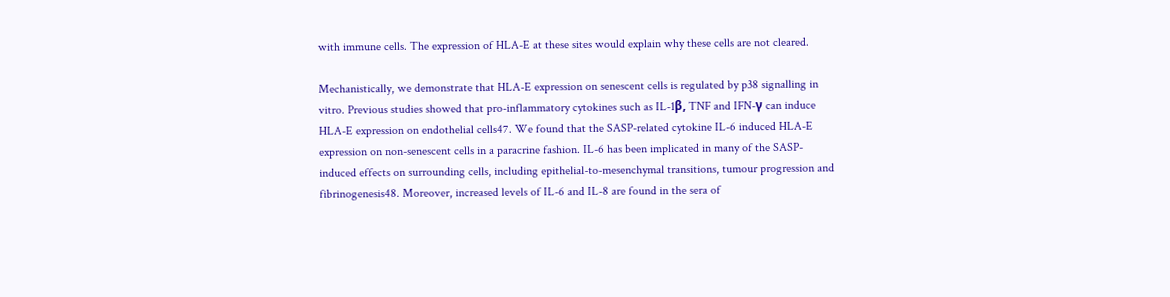with immune cells. The expression of HLA-E at these sites would explain why these cells are not cleared.

Mechanistically, we demonstrate that HLA-E expression on senescent cells is regulated by p38 signalling in vitro. Previous studies showed that pro-inflammatory cytokines such as IL-1β, TNF and IFN-γ can induce HLA-E expression on endothelial cells47. We found that the SASP-related cytokine IL-6 induced HLA-E expression on non-senescent cells in a paracrine fashion. IL-6 has been implicated in many of the SASP-induced effects on surrounding cells, including epithelial-to-mesenchymal transitions, tumour progression and fibrinogenesis48. Moreover, increased levels of IL-6 and IL-8 are found in the sera of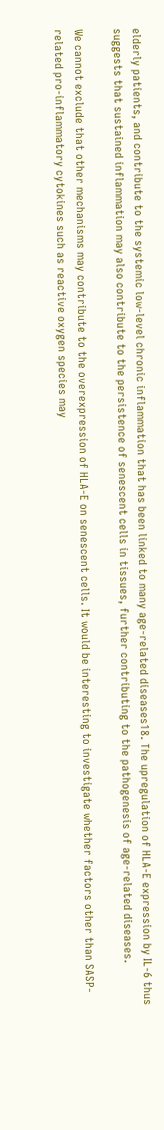elderly patients, and contribute to the systemic low-level chronic inflammation that has been linked to many age-related diseases18. The upregulation of HLA-E expression by IL-6 thus suggests that sustained inflammation may also contribute to the persistence of senescent cells in tissues, further contributing to the pathogenesis of age-related diseases.

We cannot exclude that other mechanisms may contribute to the overexpression of HLA-E on senescent cells. It would be interesting to investigate whether factors other than SASP-related pro-inflammatory cytokines such as reactive oxygen species may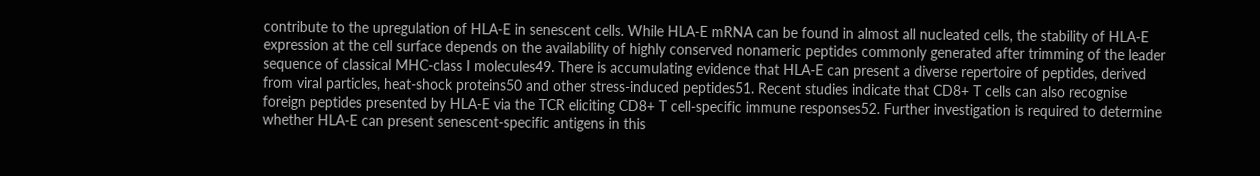contribute to the upregulation of HLA-E in senescent cells. While HLA-E mRNA can be found in almost all nucleated cells, the stability of HLA-E expression at the cell surface depends on the availability of highly conserved nonameric peptides commonly generated after trimming of the leader sequence of classical MHC-class I molecules49. There is accumulating evidence that HLA-E can present a diverse repertoire of peptides, derived from viral particles, heat-shock proteins50 and other stress-induced peptides51. Recent studies indicate that CD8+ T cells can also recognise foreign peptides presented by HLA-E via the TCR eliciting CD8+ T cell-specific immune responses52. Further investigation is required to determine whether HLA-E can present senescent-specific antigens in this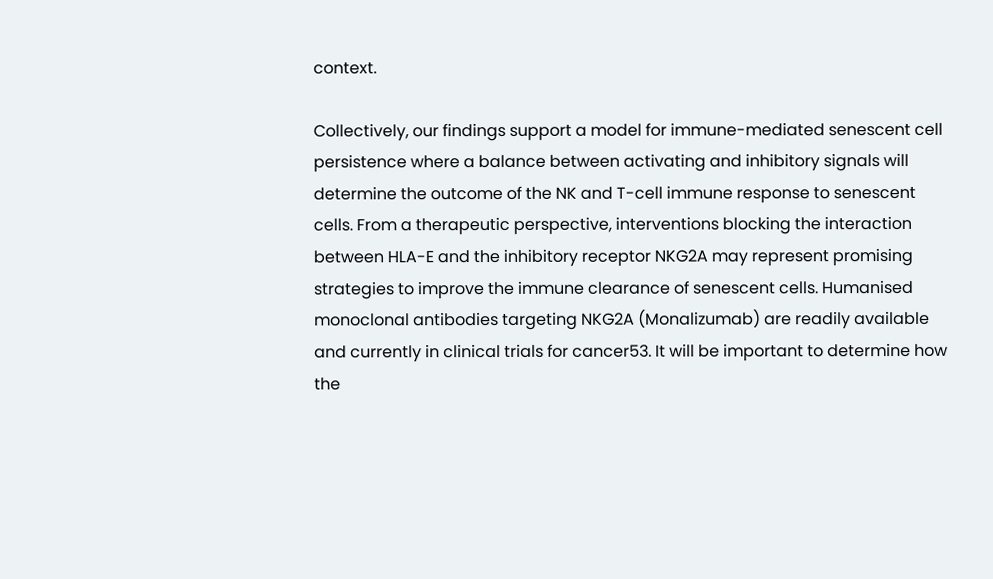context.

Collectively, our findings support a model for immune-mediated senescent cell persistence where a balance between activating and inhibitory signals will determine the outcome of the NK and T-cell immune response to senescent cells. From a therapeutic perspective, interventions blocking the interaction between HLA-E and the inhibitory receptor NKG2A may represent promising strategies to improve the immune clearance of senescent cells. Humanised monoclonal antibodies targeting NKG2A (Monalizumab) are readily available and currently in clinical trials for cancer53. It will be important to determine how the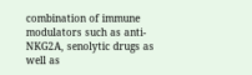combination of immune modulators such as anti-NKG2A, senolytic drugs as well as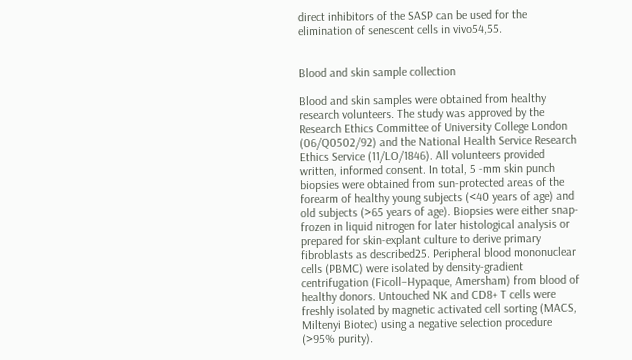direct inhibitors of the SASP can be used for the elimination of senescent cells in vivo54,55.


Blood and skin sample collection

Blood and skin samples were obtained from healthy research volunteers. The study was approved by the Research Ethics Committee of University College London (06/Q0502/92) and the National Health Service Research Ethics Service (11/LO/1846). All volunteers provided written, informed consent. In total, 5 -mm skin punch biopsies were obtained from sun-protected areas of the forearm of healthy young subjects (<40 years of age) and old subjects (>65 years of age). Biopsies were either snap-frozen in liquid nitrogen for later histological analysis or prepared for skin-explant culture to derive primary fibroblasts as described25. Peripheral blood mononuclear cells (PBMC) were isolated by density-gradient centrifugation (Ficoll–Hypaque, Amersham) from blood of healthy donors. Untouched NK and CD8+ T cells were freshly isolated by magnetic activated cell sorting (MACS, Miltenyi Biotec) using a negative selection procedure (>95% purity).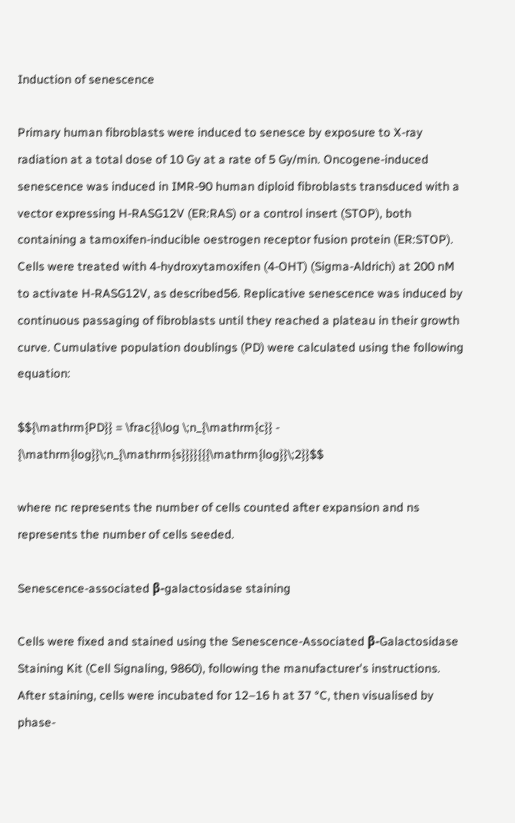Induction of senescence

Primary human fibroblasts were induced to senesce by exposure to X-ray radiation at a total dose of 10 Gy at a rate of 5 Gy/min. Oncogene-induced senescence was induced in IMR-90 human diploid fibroblasts transduced with a vector expressing H-RASG12V (ER:RAS) or a control insert (STOP), both containing a tamoxifen-inducible oestrogen receptor fusion protein (ER:STOP). Cells were treated with 4-hydroxytamoxifen (4-OHT) (Sigma-Aldrich) at 200 nM to activate H-RASG12V, as described56. Replicative senescence was induced by continuous passaging of fibroblasts until they reached a plateau in their growth curve. Cumulative population doublings (PD) were calculated using the following equation:

$${\mathrm{PD}} = \frac{{\log \;n_{\mathrm{c}} - {\mathrm{log}}\;n_{\mathrm{s}}}}{{{\mathrm{log}}\;2}}$$

where nc represents the number of cells counted after expansion and ns represents the number of cells seeded.

Senescence-associated β-galactosidase staining

Cells were fixed and stained using the Senescence-Associated β-Galactosidase Staining Kit (Cell Signaling, 9860), following the manufacturer's instructions. After staining, cells were incubated for 12–16 h at 37 °C, then visualised by phase-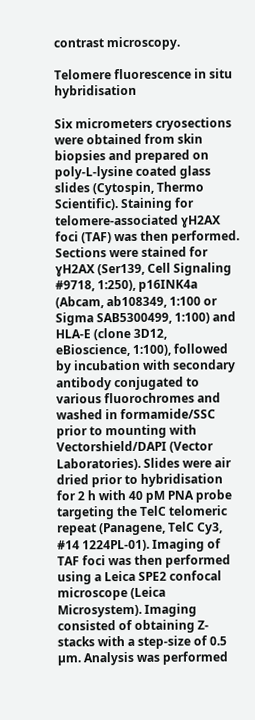contrast microscopy.

Telomere fluorescence in situ hybridisation

Six micrometers cryosections were obtained from skin biopsies and prepared on poly-L-lysine coated glass slides (Cytospin, Thermo Scientific). Staining for telomere-associated ɣH2AX foci (TAF) was then performed. Sections were stained for ɣH2AX (Ser139, Cell Signaling #9718, 1:250), p16INK4a (Abcam, ab108349, 1:100 or Sigma SAB5300499, 1:100) and HLA-E (clone 3D12, eBioscience, 1:100), followed by incubation with secondary antibody conjugated to various fluorochromes and washed in formamide/SSC prior to mounting with Vectorshield/DAPI (Vector Laboratories). Slides were air dried prior to hybridisation for 2 h with 40 pM PNA probe targeting the TelC telomeric repeat (Panagene, TelC Cy3, #14 1224PL-01). Imaging of TAF foci was then performed using a Leica SPE2 confocal microscope (Leica Microsystem). Imaging consisted of obtaining Z-stacks with a step-size of 0.5 µm. Analysis was performed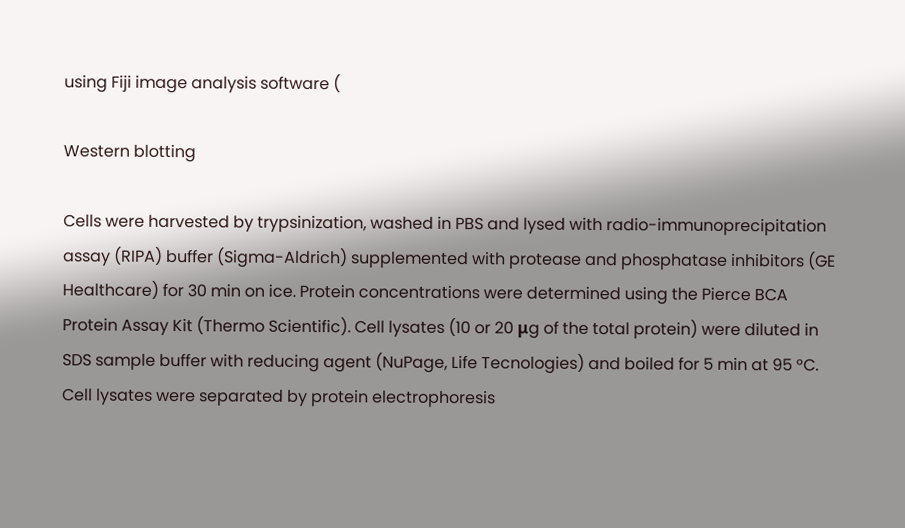using Fiji image analysis software (

Western blotting

Cells were harvested by trypsinization, washed in PBS and lysed with radio-immunoprecipitation assay (RIPA) buffer (Sigma-Aldrich) supplemented with protease and phosphatase inhibitors (GE Healthcare) for 30 min on ice. Protein concentrations were determined using the Pierce BCA Protein Assay Kit (Thermo Scientific). Cell lysates (10 or 20 μg of the total protein) were diluted in SDS sample buffer with reducing agent (NuPage, Life Tecnologies) and boiled for 5 min at 95 °C. Cell lysates were separated by protein electrophoresis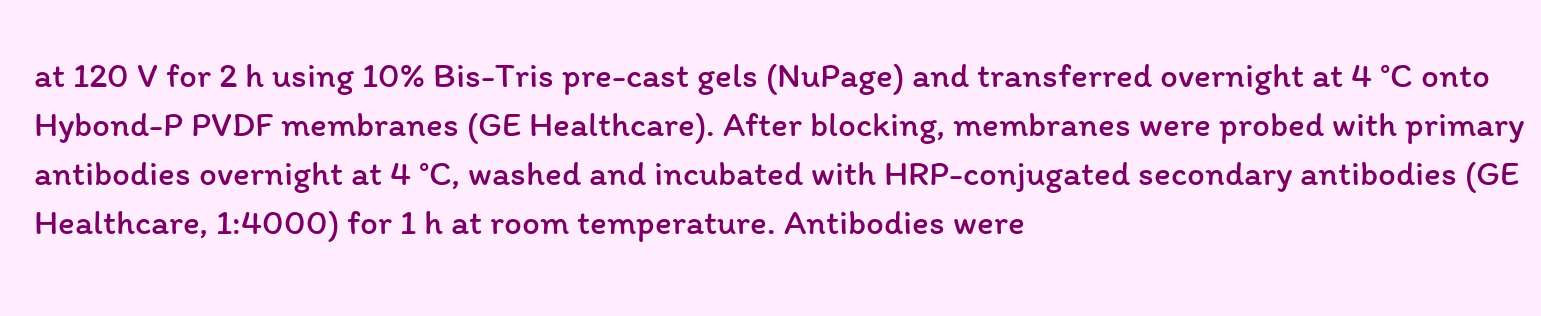at 120 V for 2 h using 10% Bis-Tris pre-cast gels (NuPage) and transferred overnight at 4 °C onto Hybond-P PVDF membranes (GE Healthcare). After blocking, membranes were probed with primary antibodies overnight at 4 °C, washed and incubated with HRP-conjugated secondary antibodies (GE Healthcare, 1:4000) for 1 h at room temperature. Antibodies were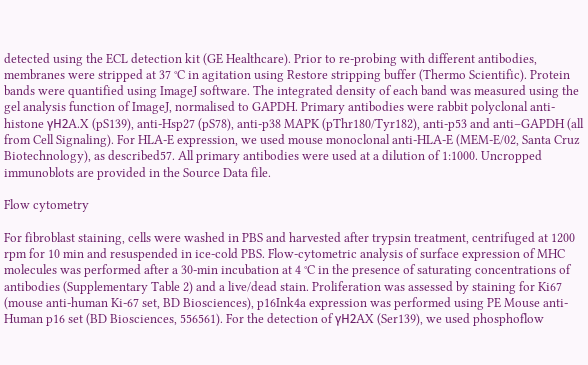detected using the ECL detection kit (GE Healthcare). Prior to re-probing with different antibodies, membranes were stripped at 37 °C in agitation using Restore stripping buffer (Thermo Scientific). Protein bands were quantified using ImageJ software. The integrated density of each band was measured using the gel analysis function of ImageJ, normalised to GAPDH. Primary antibodies were rabbit polyclonal anti-histone γH2A.X (pS139), anti-Hsp27 (pS78), anti-p38 MAPK (pThr180/Tyr182), anti-p53 and anti–GAPDH (all from Cell Signaling). For HLA-E expression, we used mouse monoclonal anti-HLA-E (MEM-E/02, Santa Cruz Biotechnology), as described57. All primary antibodies were used at a dilution of 1:1000. Uncropped immunoblots are provided in the Source Data file.

Flow cytometry

For fibroblast staining, cells were washed in PBS and harvested after trypsin treatment, centrifuged at 1200 rpm for 10 min and resuspended in ice-cold PBS. Flow-cytometric analysis of surface expression of MHC molecules was performed after a 30-min incubation at 4 °C in the presence of saturating concentrations of antibodies (Supplementary Table 2) and a live/dead stain. Proliferation was assessed by staining for Ki67 (mouse anti-human Ki-67 set, BD Biosciences), p16Ink4a expression was performed using PE Mouse anti-Human p16 set (BD Biosciences, 556561). For the detection of γH2AX (Ser139), we used phosphoflow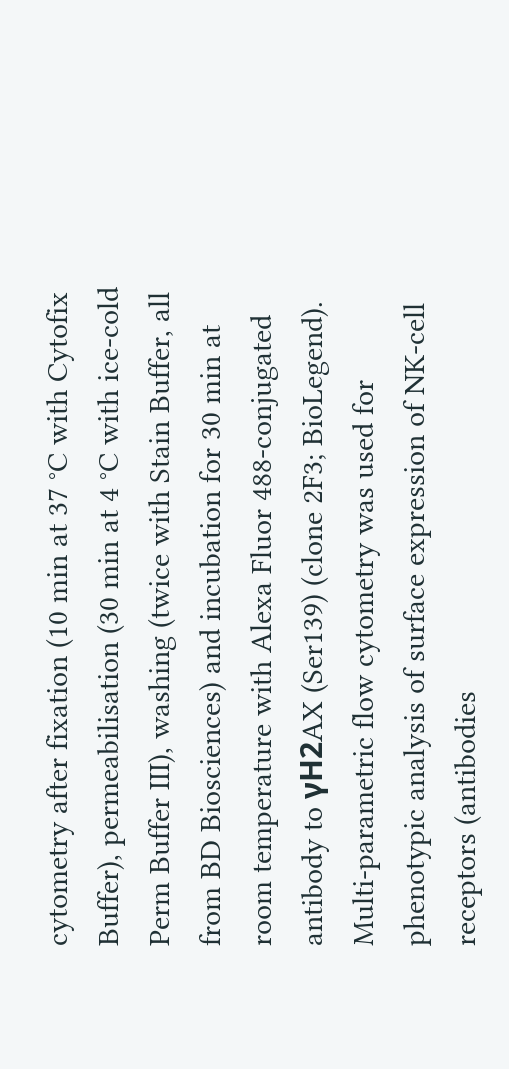cytometry after fixation (10 min at 37 °C with Cytofix Buffer), permeabilisation (30 min at 4 °C with ice-cold Perm Buffer III), washing (twice with Stain Buffer, all from BD Biosciences) and incubation for 30 min at room temperature with Alexa Fluor 488-conjugated antibody to γH2AX (Ser139) (clone 2F3; BioLegend). Multi-parametric flow cytometry was used for phenotypic analysis of surface expression of NK-cell receptors (antibodies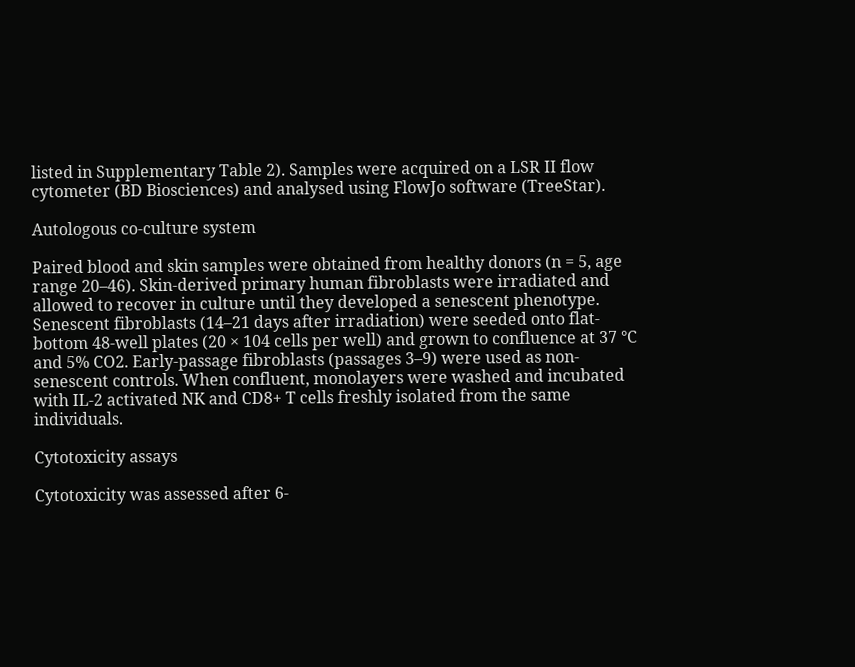listed in Supplementary Table 2). Samples were acquired on a LSR II flow cytometer (BD Biosciences) and analysed using FlowJo software (TreeStar).

Autologous co-culture system

Paired blood and skin samples were obtained from healthy donors (n = 5, age range 20–46). Skin-derived primary human fibroblasts were irradiated and allowed to recover in culture until they developed a senescent phenotype. Senescent fibroblasts (14–21 days after irradiation) were seeded onto flat-bottom 48-well plates (20 × 104 cells per well) and grown to confluence at 37 °C and 5% CO2. Early-passage fibroblasts (passages 3–9) were used as non-senescent controls. When confluent, monolayers were washed and incubated with IL-2 activated NK and CD8+ T cells freshly isolated from the same individuals.

Cytotoxicity assays

Cytotoxicity was assessed after 6-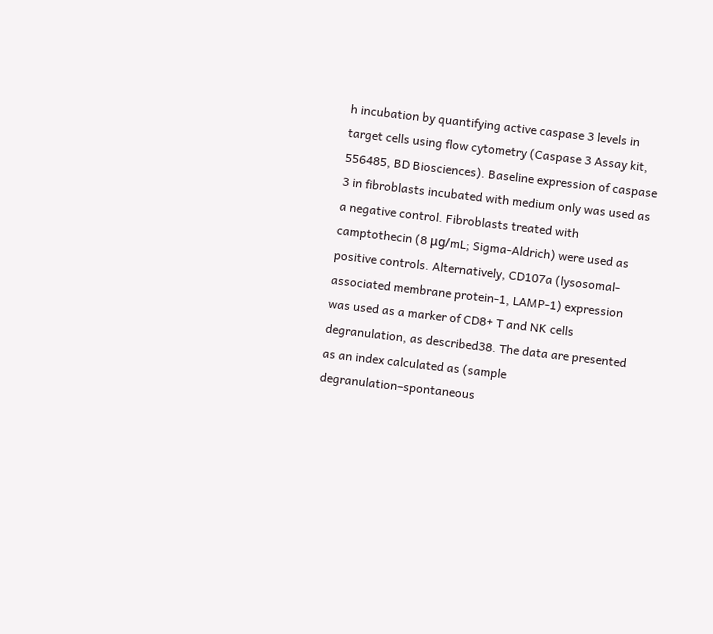h incubation by quantifying active caspase 3 levels in target cells using flow cytometry (Caspase 3 Assay kit, 556485, BD Biosciences). Baseline expression of caspase 3 in fibroblasts incubated with medium only was used as a negative control. Fibroblasts treated with camptothecin (8 μg/mL; Sigma-Aldrich) were used as positive controls. Alternatively, CD107a (lysosomal-associated membrane protein-1, LAMP-1) expression was used as a marker of CD8+ T and NK cells degranulation, as described38. The data are presented as an index calculated as (sample degranulation–spontaneous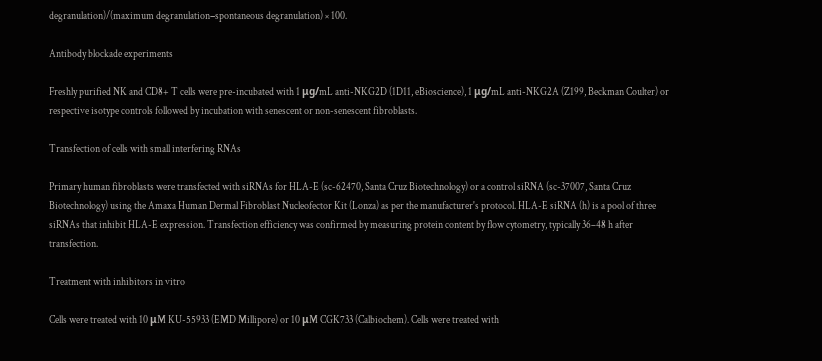degranulation)/(maximum degranulation−spontaneous degranulation) × 100.

Antibody blockade experiments

Freshly purified NK and CD8+ T cells were pre-incubated with 1 μg/mL anti-NKG2D (1D11, eBioscience), 1 μg/mL anti-NKG2A (Z199, Beckman Coulter) or respective isotype controls followed by incubation with senescent or non-senescent fibroblasts.

Transfection of cells with small interfering RNAs

Primary human fibroblasts were transfected with siRNAs for HLA-E (sc-62470, Santa Cruz Biotechnology) or a control siRNA (sc-37007, Santa Cruz Biotechnology) using the Amaxa Human Dermal Fibroblast Nucleofector Kit (Lonza) as per the manufacturer's protocol. HLA-E siRNA (h) is a pool of three siRNAs that inhibit HLA-E expression. Transfection efficiency was confirmed by measuring protein content by flow cytometry, typically 36–48 h after transfection.

Treatment with inhibitors in vitro

Cells were treated with 10 μM KU-55933 (EMD Millipore) or 10 μM CGK733 (Calbiochem). Cells were treated with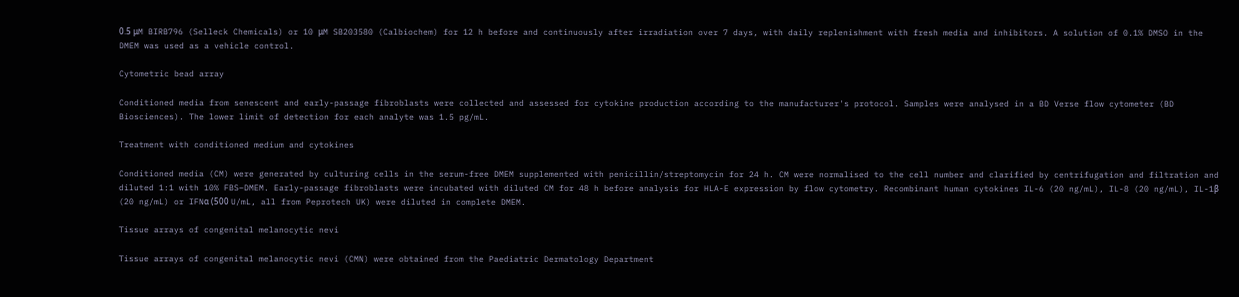0.5 μM BIRB796 (Selleck Chemicals) or 10 μM SB203580 (Calbiochem) for 12 h before and continuously after irradiation over 7 days, with daily replenishment with fresh media and inhibitors. A solution of 0.1% DMSO in the DMEM was used as a vehicle control.

Cytometric bead array

Conditioned media from senescent and early-passage fibroblasts were collected and assessed for cytokine production according to the manufacturer's protocol. Samples were analysed in a BD Verse flow cytometer (BD Biosciences). The lower limit of detection for each analyte was 1.5 pg/mL.

Treatment with conditioned medium and cytokines

Conditioned media (CM) were generated by culturing cells in the serum-free DMEM supplemented with penicillin/streptomycin for 24 h. CM were normalised to the cell number and clarified by centrifugation and filtration and diluted 1:1 with 10% FBS–DMEM. Early-passage fibroblasts were incubated with diluted CM for 48 h before analysis for HLA-E expression by flow cytometry. Recombinant human cytokines IL-6 (20 ng/mL), IL-8 (20 ng/mL), IL-1β (20 ng/mL) or IFNα (500 U/mL, all from Peprotech UK) were diluted in complete DMEM.

Tissue arrays of congenital melanocytic nevi

Tissue arrays of congenital melanocytic nevi (CMN) were obtained from the Paediatric Dermatology Department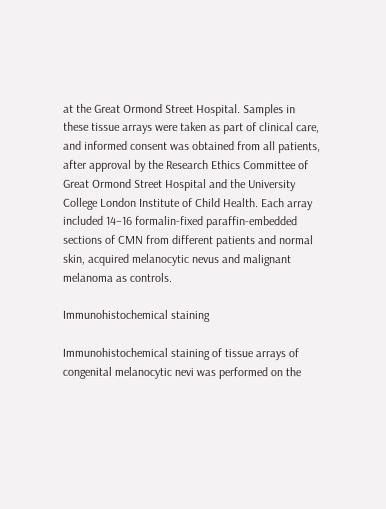at the Great Ormond Street Hospital. Samples in these tissue arrays were taken as part of clinical care, and informed consent was obtained from all patients, after approval by the Research Ethics Committee of Great Ormond Street Hospital and the University College London Institute of Child Health. Each array included 14–16 formalin-fixed paraffin-embedded sections of CMN from different patients and normal skin, acquired melanocytic nevus and malignant melanoma as controls.

Immunohistochemical staining

Immunohistochemical staining of tissue arrays of congenital melanocytic nevi was performed on the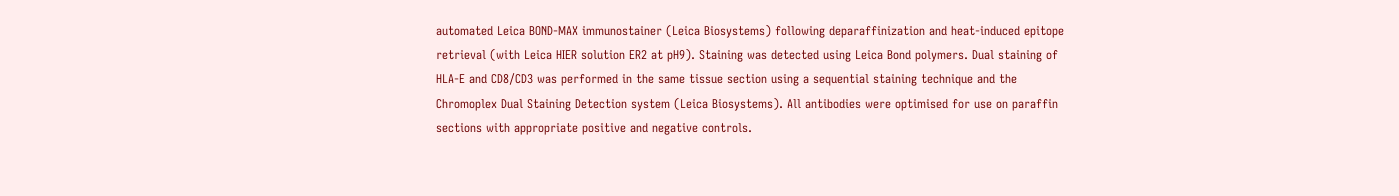automated Leica BOND-MAX immunostainer (Leica Biosystems) following deparaffinization and heat-induced epitope retrieval (with Leica HIER solution ER2 at pH9). Staining was detected using Leica Bond polymers. Dual staining of HLA-E and CD8/CD3 was performed in the same tissue section using a sequential staining technique and the Chromoplex Dual Staining Detection system (Leica Biosystems). All antibodies were optimised for use on paraffin sections with appropriate positive and negative controls.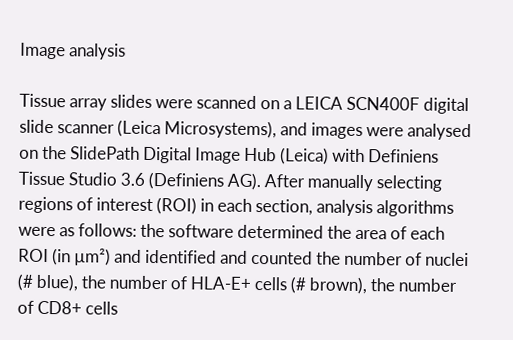Image analysis

Tissue array slides were scanned on a LEICA SCN400F digital slide scanner (Leica Microsystems), and images were analysed on the SlidePath Digital Image Hub (Leica) with Definiens Tissue Studio 3.6 (Definiens AG). After manually selecting regions of interest (ROI) in each section, analysis algorithms were as follows: the software determined the area of each ROI (in µm²) and identified and counted the number of nuclei (# blue), the number of HLA-E+ cells (# brown), the number of CD8+ cells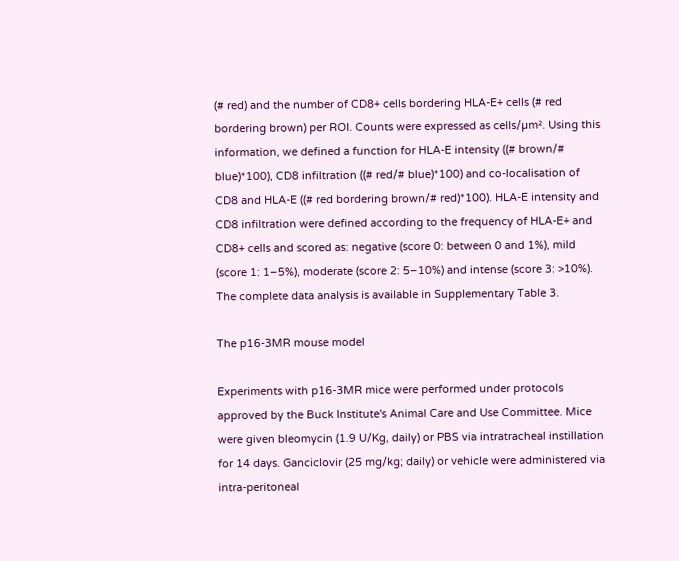(# red) and the number of CD8+ cells bordering HLA-E+ cells (# red bordering brown) per ROI. Counts were expressed as cells/µm². Using this information, we defined a function for HLA-E intensity ((# brown/# blue)*100), CD8 infiltration ((# red/# blue)*100) and co-localisation of CD8 and HLA-E ((# red bordering brown/# red)*100). HLA-E intensity and CD8 infiltration were defined according to the frequency of HLA-E+ and CD8+ cells and scored as: negative (score 0: between 0 and 1%), mild (score 1: 1–5%), moderate (score 2: 5–10%) and intense (score 3: >10%). The complete data analysis is available in Supplementary Table 3.

The p16-3MR mouse model

Experiments with p16-3MR mice were performed under protocols approved by the Buck Institute's Animal Care and Use Committee. Mice were given bleomycin (1.9 U/Kg, daily) or PBS via intratracheal instillation for 14 days. Ganciclovir (25 mg/kg; daily) or vehicle were administered via intra-peritoneal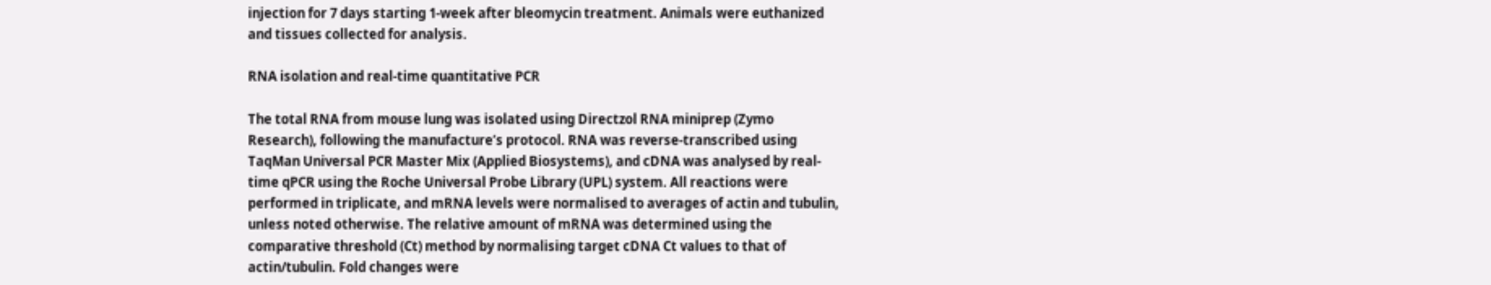injection for 7 days starting 1-week after bleomycin treatment. Animals were euthanized and tissues collected for analysis.

RNA isolation and real-time quantitative PCR

The total RNA from mouse lung was isolated using Directzol RNA miniprep (Zymo Research), following the manufacture’s protocol. RNA was reverse-transcribed using TaqMan Universal PCR Master Mix (Applied Biosystems), and cDNA was analysed by real-time qPCR using the Roche Universal Probe Library (UPL) system. All reactions were performed in triplicate, and mRNA levels were normalised to averages of actin and tubulin, unless noted otherwise. The relative amount of mRNA was determined using the comparative threshold (Ct) method by normalising target cDNA Ct values to that of actin/tubulin. Fold changes were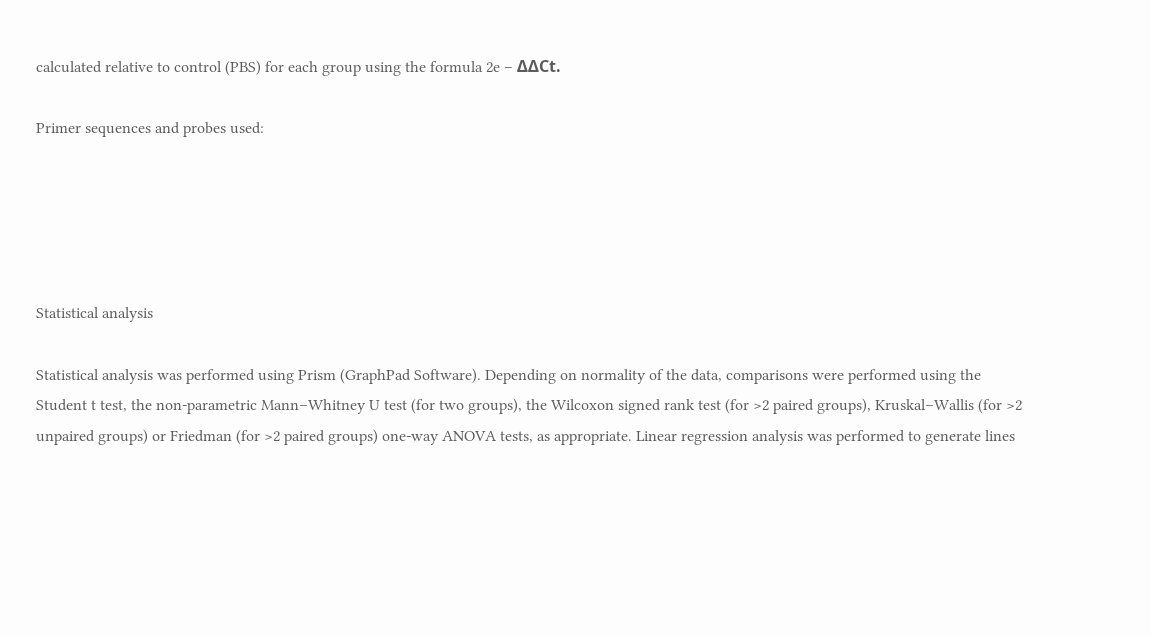calculated relative to control (PBS) for each group using the formula 2e − ΔΔCt.

Primer sequences and probes used:





Statistical analysis

Statistical analysis was performed using Prism (GraphPad Software). Depending on normality of the data, comparisons were performed using the Student t test, the non-parametric Mann–Whitney U test (for two groups), the Wilcoxon signed rank test (for >2 paired groups), Kruskal–Wallis (for >2 unpaired groups) or Friedman (for >2 paired groups) one-way ANOVA tests, as appropriate. Linear regression analysis was performed to generate lines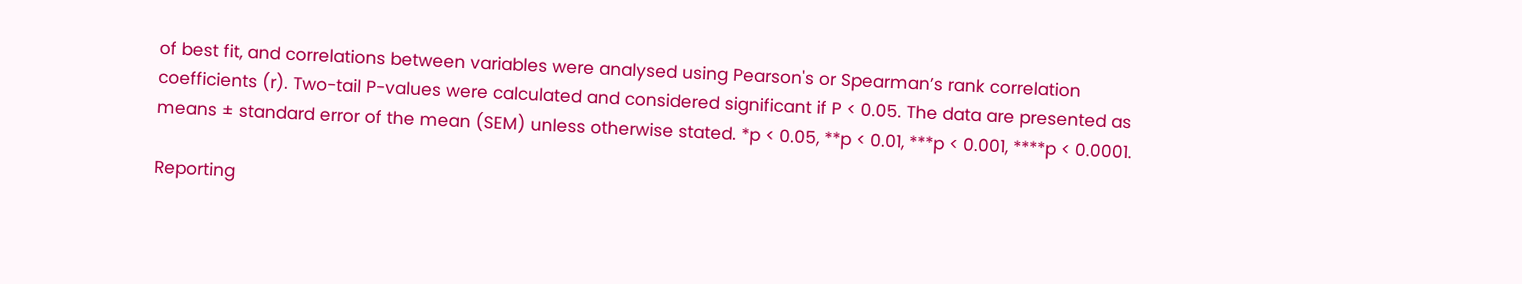of best fit, and correlations between variables were analysed using Pearson's or Spearman’s rank correlation coefficients (r). Two-tail P-values were calculated and considered significant if P < 0.05. The data are presented as means ± standard error of the mean (SEM) unless otherwise stated. *p < 0.05, **p < 0.01, ***p < 0.001, ****p < 0.0001.

Reporting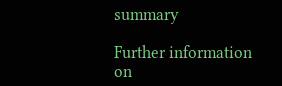summary

Further information on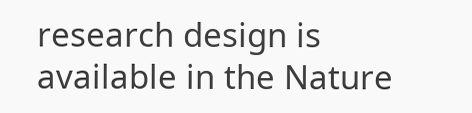research design is available in the Nature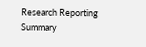Research Reporting Summary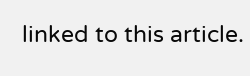linked to this article.